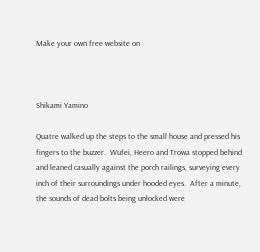Make your own free website on



Shikami Yamino

Quatre walked up the steps to the small house and pressed his fingers to the buzzer.  Wufei, Heero and Trowa stopped behind and leaned casually against the porch railings, surveying every inch of their surroundings under hooded eyes.  After a minute, the sounds of dead bolts being unlocked were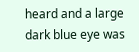heard and a large dark blue eye was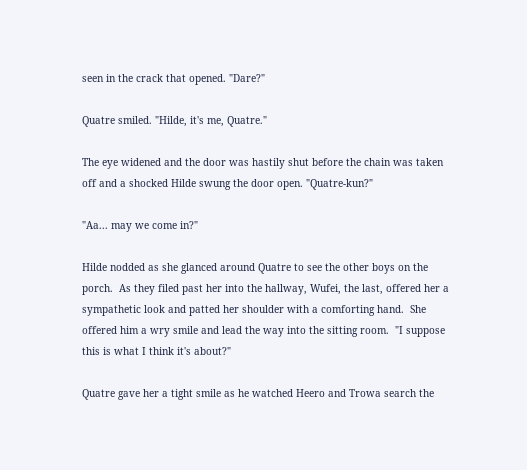seen in the crack that opened. "Dare?"

Quatre smiled. "Hilde, it's me, Quatre."

The eye widened and the door was hastily shut before the chain was taken off and a shocked Hilde swung the door open. "Quatre-kun?"

"Aa... may we come in?"

Hilde nodded as she glanced around Quatre to see the other boys on the porch.  As they filed past her into the hallway, Wufei, the last, offered her a sympathetic look and patted her shoulder with a comforting hand.  She offered him a wry smile and lead the way into the sitting room.  "I suppose this is what I think it's about?"

Quatre gave her a tight smile as he watched Heero and Trowa search the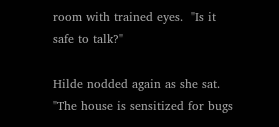room with trained eyes.  "Is it safe to talk?"

Hilde nodded again as she sat. "The house is sensitized for bugs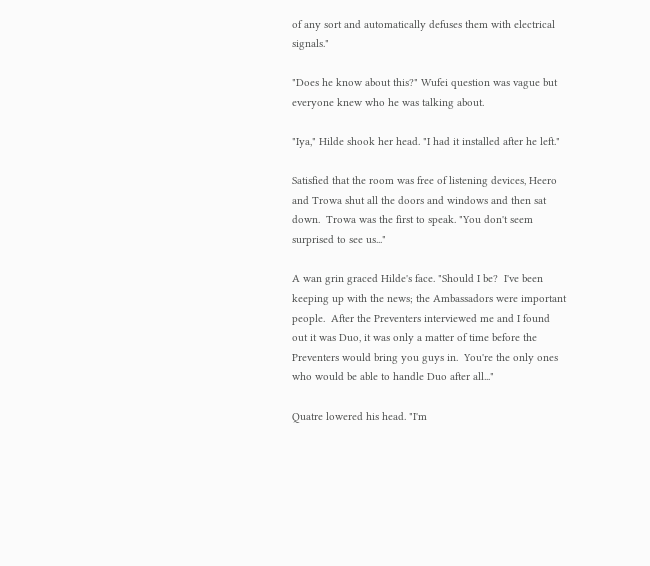of any sort and automatically defuses them with electrical signals."

"Does he know about this?" Wufei question was vague but everyone knew who he was talking about.

"Iya," Hilde shook her head. "I had it installed after he left."

Satisfied that the room was free of listening devices, Heero and Trowa shut all the doors and windows and then sat down.  Trowa was the first to speak. "You don't seem surprised to see us..."

A wan grin graced Hilde's face. "Should I be?  I've been keeping up with the news; the Ambassadors were important people.  After the Preventers interviewed me and I found out it was Duo, it was only a matter of time before the Preventers would bring you guys in.  You're the only ones who would be able to handle Duo after all..."

Quatre lowered his head. "I'm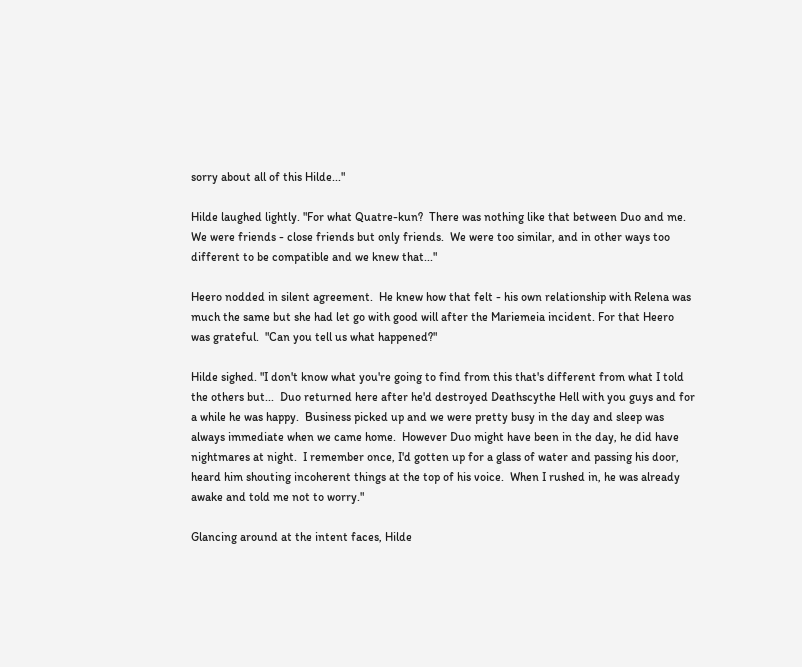sorry about all of this Hilde..."

Hilde laughed lightly. "For what Quatre-kun?  There was nothing like that between Duo and me. We were friends - close friends but only friends.  We were too similar, and in other ways too different to be compatible and we knew that..."

Heero nodded in silent agreement.  He knew how that felt - his own relationship with Relena was much the same but she had let go with good will after the Mariemeia incident. For that Heero was grateful.  "Can you tell us what happened?"

Hilde sighed. "I don't know what you're going to find from this that's different from what I told the others but...  Duo returned here after he'd destroyed Deathscythe Hell with you guys and for a while he was happy.  Business picked up and we were pretty busy in the day and sleep was always immediate when we came home.  However Duo might have been in the day, he did have nightmares at night.  I remember once, I'd gotten up for a glass of water and passing his door, heard him shouting incoherent things at the top of his voice.  When I rushed in, he was already awake and told me not to worry."

Glancing around at the intent faces, Hilde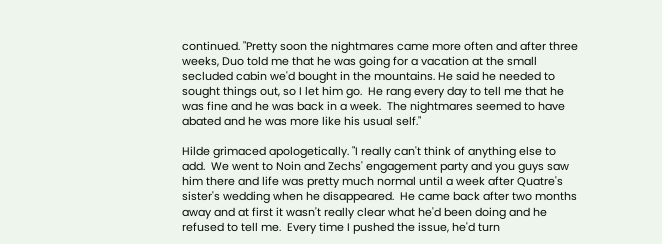continued. "Pretty soon the nightmares came more often and after three weeks, Duo told me that he was going for a vacation at the small secluded cabin we'd bought in the mountains. He said he needed to sought things out, so I let him go.  He rang every day to tell me that he was fine and he was back in a week.  The nightmares seemed to have abated and he was more like his usual self."

Hilde grimaced apologetically. "I really can't think of anything else to add.  We went to Noin and Zechs' engagement party and you guys saw him there and life was pretty much normal until a week after Quatre's sister's wedding when he disappeared.  He came back after two months away and at first it wasn't really clear what he'd been doing and he refused to tell me.  Every time I pushed the issue, he'd turn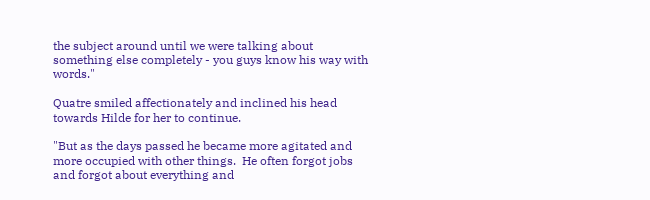the subject around until we were talking about something else completely - you guys know his way with words."

Quatre smiled affectionately and inclined his head towards Hilde for her to continue.

"But as the days passed he became more agitated and more occupied with other things.  He often forgot jobs and forgot about everything and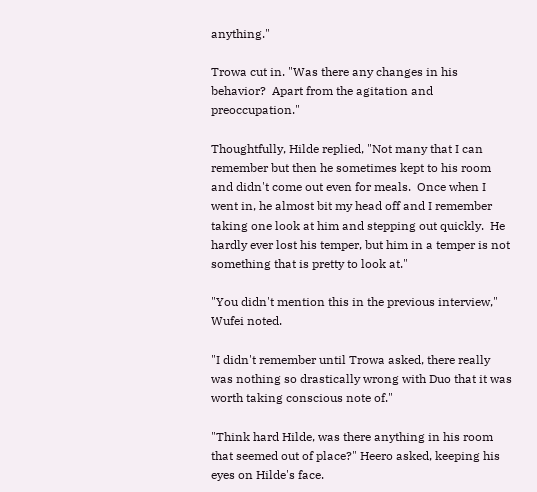anything."

Trowa cut in. "Was there any changes in his behavior?  Apart from the agitation and preoccupation."

Thoughtfully, Hilde replied, "Not many that I can remember but then he sometimes kept to his room and didn't come out even for meals.  Once when I went in, he almost bit my head off and I remember taking one look at him and stepping out quickly.  He hardly ever lost his temper, but him in a temper is not something that is pretty to look at."

"You didn't mention this in the previous interview," Wufei noted.

"I didn't remember until Trowa asked, there really was nothing so drastically wrong with Duo that it was worth taking conscious note of."

"Think hard Hilde, was there anything in his room that seemed out of place?" Heero asked, keeping his eyes on Hilde's face.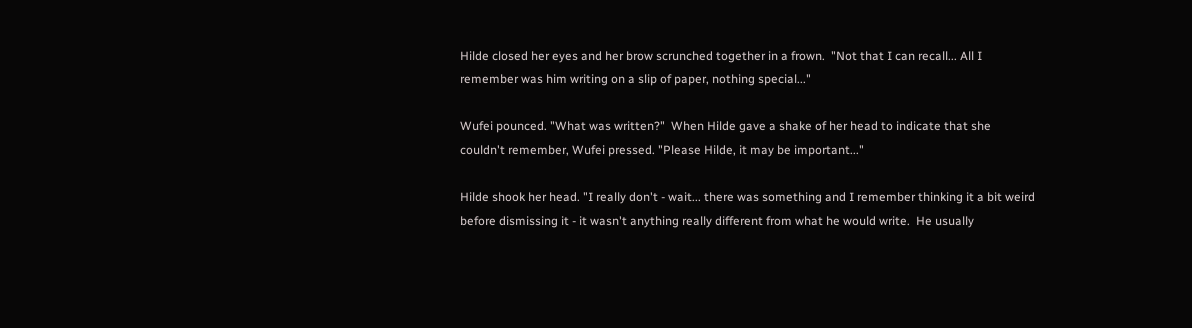Hilde closed her eyes and her brow scrunched together in a frown.  "Not that I can recall... All I remember was him writing on a slip of paper, nothing special..."

Wufei pounced. "What was written?"  When Hilde gave a shake of her head to indicate that she couldn't remember, Wufei pressed. "Please Hilde, it may be important..."

Hilde shook her head. "I really don't - wait... there was something and I remember thinking it a bit weird before dismissing it - it wasn't anything really different from what he would write.  He usually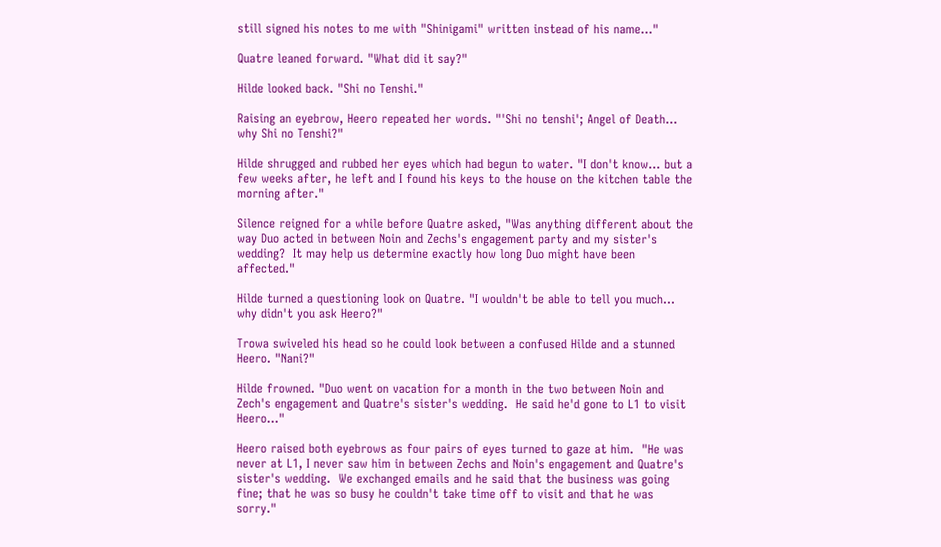still signed his notes to me with "Shinigami" written instead of his name..."

Quatre leaned forward. "What did it say?"

Hilde looked back. "Shi no Tenshi."

Raising an eyebrow, Heero repeated her words. "'Shi no tenshi'; Angel of Death... why Shi no Tenshi?"

Hilde shrugged and rubbed her eyes which had begun to water. "I don't know... but a few weeks after, he left and I found his keys to the house on the kitchen table the morning after."

Silence reigned for a while before Quatre asked, "Was anything different about the way Duo acted in between Noin and Zechs's engagement party and my sister's wedding?  It may help us determine exactly how long Duo might have been affected."

Hilde turned a questioning look on Quatre. "I wouldn't be able to tell you much... why didn't you ask Heero?"

Trowa swiveled his head so he could look between a confused Hilde and a stunned Heero. "Nani?"

Hilde frowned. "Duo went on vacation for a month in the two between Noin and Zech's engagement and Quatre's sister's wedding.  He said he'd gone to L1 to visit Heero..."

Heero raised both eyebrows as four pairs of eyes turned to gaze at him.  "He was never at L1, I never saw him in between Zechs and Noin's engagement and Quatre's sister's wedding.  We exchanged emails and he said that the business was going fine; that he was so busy he couldn't take time off to visit and that he was sorry."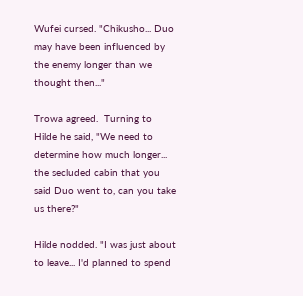Wufei cursed. "Chikusho... Duo may have been influenced by the enemy longer than we thought then..."

Trowa agreed.  Turning to Hilde he said, "We need to determine how much longer... the secluded cabin that you said Duo went to, can you take us there?"

Hilde nodded. "I was just about to leave... I'd planned to spend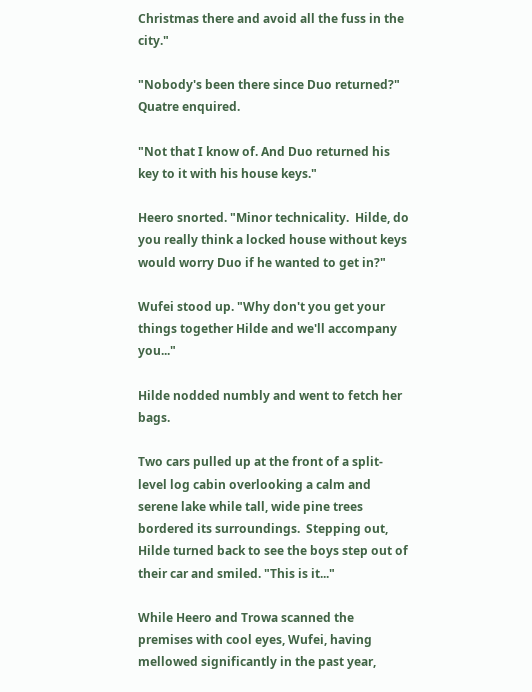Christmas there and avoid all the fuss in the city."

"Nobody's been there since Duo returned?" Quatre enquired.

"Not that I know of. And Duo returned his key to it with his house keys."

Heero snorted. "Minor technicality.  Hilde, do you really think a locked house without keys would worry Duo if he wanted to get in?"

Wufei stood up. "Why don't you get your things together Hilde and we'll accompany you..."

Hilde nodded numbly and went to fetch her bags.

Two cars pulled up at the front of a split-level log cabin overlooking a calm and serene lake while tall, wide pine trees bordered its surroundings.  Stepping out, Hilde turned back to see the boys step out of their car and smiled. "This is it..."

While Heero and Trowa scanned the premises with cool eyes, Wufei, having mellowed significantly in the past year,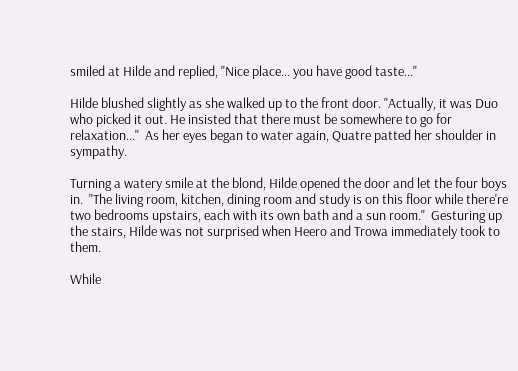smiled at Hilde and replied, "Nice place... you have good taste..."

Hilde blushed slightly as she walked up to the front door. "Actually, it was Duo who picked it out. He insisted that there must be somewhere to go for relaxation..."  As her eyes began to water again, Quatre patted her shoulder in sympathy.

Turning a watery smile at the blond, Hilde opened the door and let the four boys in.  "The living room, kitchen, dining room and study is on this floor while there're two bedrooms upstairs, each with its own bath and a sun room."  Gesturing up the stairs, Hilde was not surprised when Heero and Trowa immediately took to them.

While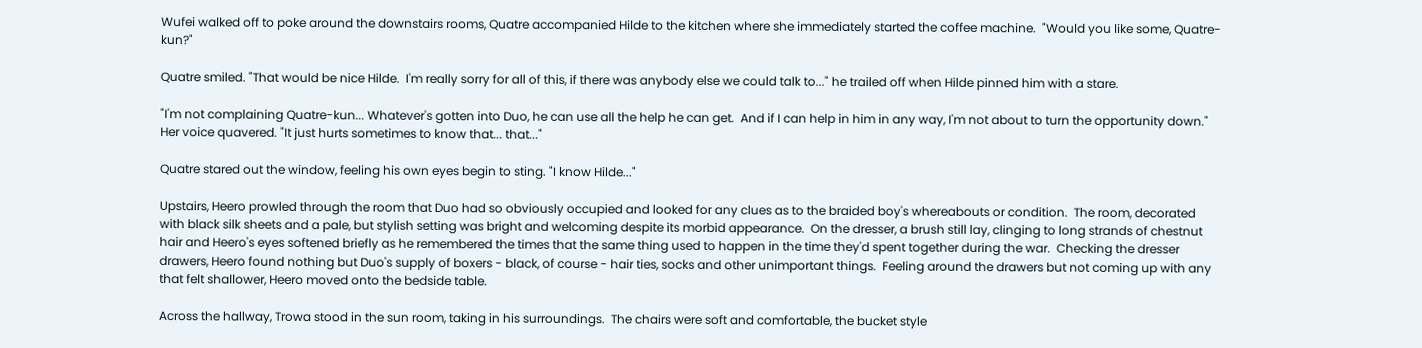Wufei walked off to poke around the downstairs rooms, Quatre accompanied Hilde to the kitchen where she immediately started the coffee machine.  "Would you like some, Quatre-kun?"

Quatre smiled. "That would be nice Hilde.  I'm really sorry for all of this, if there was anybody else we could talk to..." he trailed off when Hilde pinned him with a stare.

"I'm not complaining Quatre-kun... Whatever's gotten into Duo, he can use all the help he can get.  And if I can help in him in any way, I'm not about to turn the opportunity down." Her voice quavered. "It just hurts sometimes to know that... that..."

Quatre stared out the window, feeling his own eyes begin to sting. "I know Hilde..."

Upstairs, Heero prowled through the room that Duo had so obviously occupied and looked for any clues as to the braided boy's whereabouts or condition.  The room, decorated with black silk sheets and a pale, but stylish setting was bright and welcoming despite its morbid appearance.  On the dresser, a brush still lay, clinging to long strands of chestnut hair and Heero's eyes softened briefly as he remembered the times that the same thing used to happen in the time they'd spent together during the war.  Checking the dresser drawers, Heero found nothing but Duo's supply of boxers - black, of course - hair ties, socks and other unimportant things.  Feeling around the drawers but not coming up with any that felt shallower, Heero moved onto the bedside table.

Across the hallway, Trowa stood in the sun room, taking in his surroundings.  The chairs were soft and comfortable, the bucket style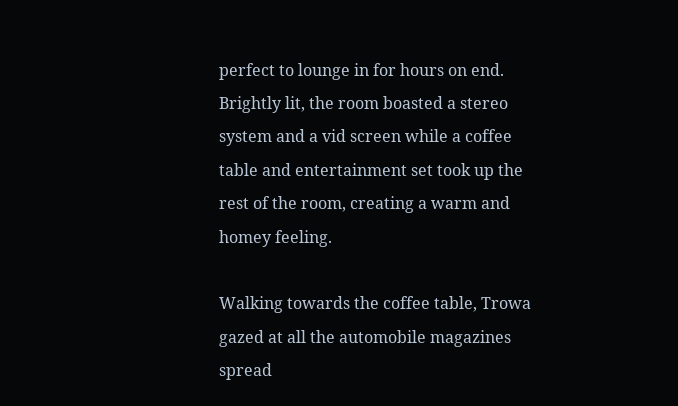perfect to lounge in for hours on end.  Brightly lit, the room boasted a stereo system and a vid screen while a coffee table and entertainment set took up the rest of the room, creating a warm and homey feeling.

Walking towards the coffee table, Trowa gazed at all the automobile magazines spread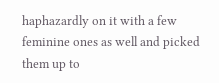haphazardly on it with a few feminine ones as well and picked them up to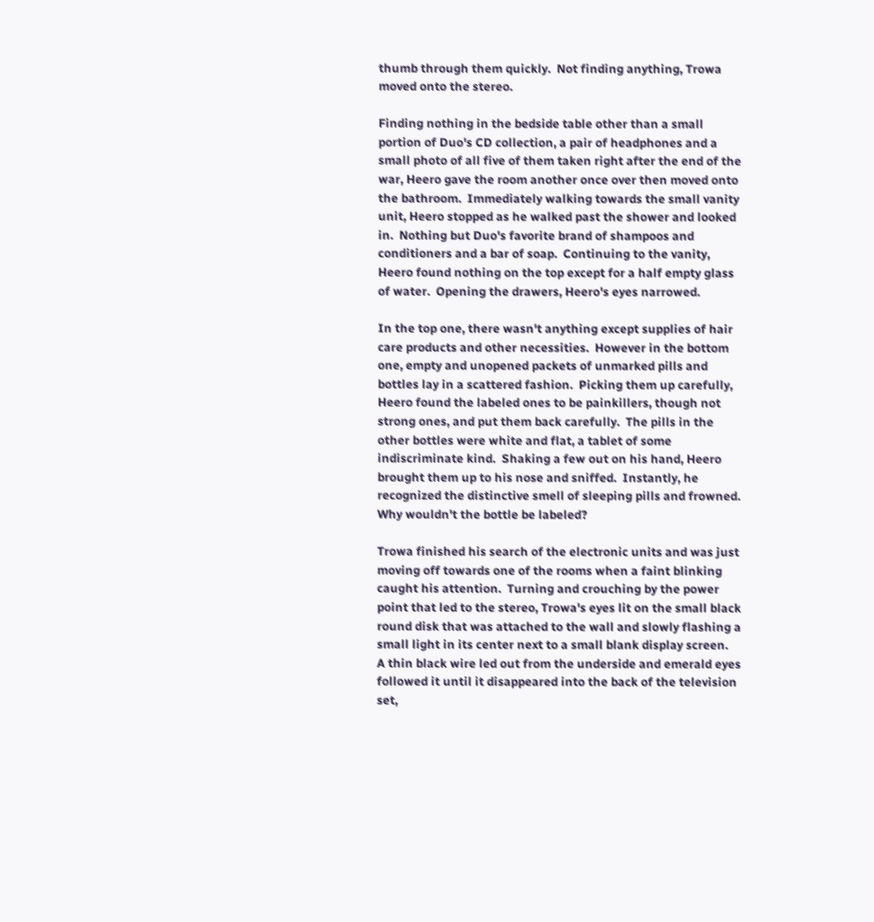thumb through them quickly.  Not finding anything, Trowa moved onto the stereo.

Finding nothing in the bedside table other than a small portion of Duo's CD collection, a pair of headphones and a small photo of all five of them taken right after the end of the war, Heero gave the room another once over then moved onto the bathroom.  Immediately walking towards the small vanity unit, Heero stopped as he walked past the shower and looked in.  Nothing but Duo's favorite brand of shampoos and conditioners and a bar of soap.  Continuing to the vanity, Heero found nothing on the top except for a half empty glass of water.  Opening the drawers, Heero's eyes narrowed.

In the top one, there wasn't anything except supplies of hair care products and other necessities.  However in the bottom one, empty and unopened packets of unmarked pills and bottles lay in a scattered fashion.  Picking them up carefully, Heero found the labeled ones to be painkillers, though not strong ones, and put them back carefully.  The pills in the other bottles were white and flat, a tablet of some indiscriminate kind.  Shaking a few out on his hand, Heero brought them up to his nose and sniffed.  Instantly, he recognized the distinctive smell of sleeping pills and frowned.  Why wouldn't the bottle be labeled?

Trowa finished his search of the electronic units and was just moving off towards one of the rooms when a faint blinking caught his attention.  Turning and crouching by the power point that led to the stereo, Trowa's eyes lit on the small black round disk that was attached to the wall and slowly flashing a small light in its center next to a small blank display screen.  A thin black wire led out from the underside and emerald eyes followed it until it disappeared into the back of the television set,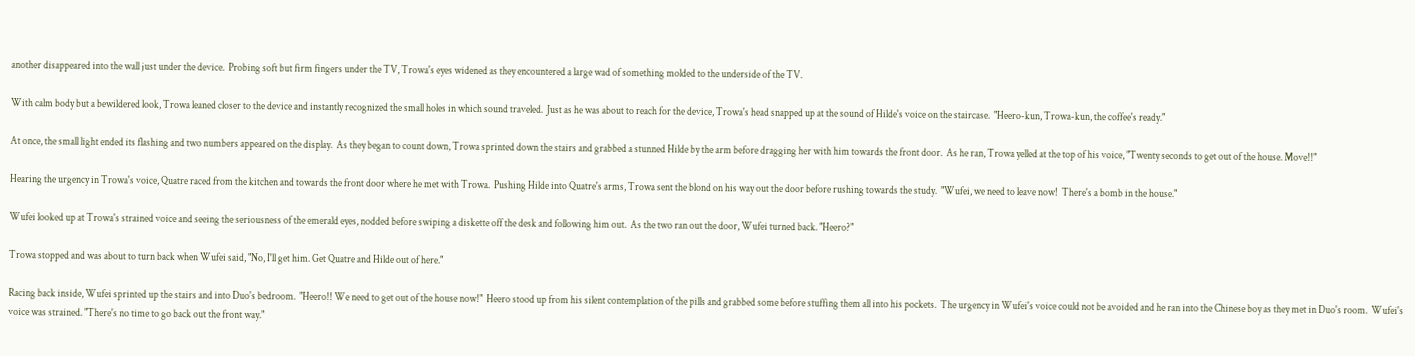another disappeared into the wall just under the device.  Probing soft but firm fingers under the TV, Trowa's eyes widened as they encountered a large wad of something molded to the underside of the TV.

With calm body but a bewildered look, Trowa leaned closer to the device and instantly recognized the small holes in which sound traveled.  Just as he was about to reach for the device, Trowa's head snapped up at the sound of Hilde's voice on the staircase.  "Heero-kun, Trowa-kun, the coffee's ready."

At once, the small light ended its flashing and two numbers appeared on the display.  As they began to count down, Trowa sprinted down the stairs and grabbed a stunned Hilde by the arm before dragging her with him towards the front door.  As he ran, Trowa yelled at the top of his voice, "Twenty seconds to get out of the house. Move!!"

Hearing the urgency in Trowa's voice, Quatre raced from the kitchen and towards the front door where he met with Trowa.  Pushing Hilde into Quatre's arms, Trowa sent the blond on his way out the door before rushing towards the study.  "Wufei, we need to leave now!  There's a bomb in the house."

Wufei looked up at Trowa's strained voice and seeing the seriousness of the emerald eyes, nodded before swiping a diskette off the desk and following him out.  As the two ran out the door, Wufei turned back. "Heero?"

Trowa stopped and was about to turn back when Wufei said, "No, I'll get him. Get Quatre and Hilde out of here."

Racing back inside, Wufei sprinted up the stairs and into Duo's bedroom.  "Heero!! We need to get out of the house now!"  Heero stood up from his silent contemplation of the pills and grabbed some before stuffing them all into his pockets.  The urgency in Wufei's voice could not be avoided and he ran into the Chinese boy as they met in Duo's room.  Wufei's voice was strained. "There's no time to go back out the front way."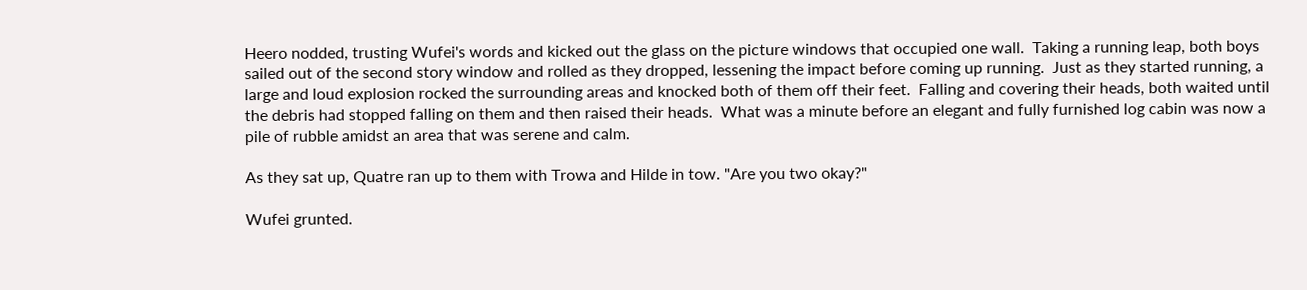Heero nodded, trusting Wufei's words and kicked out the glass on the picture windows that occupied one wall.  Taking a running leap, both boys sailed out of the second story window and rolled as they dropped, lessening the impact before coming up running.  Just as they started running, a large and loud explosion rocked the surrounding areas and knocked both of them off their feet.  Falling and covering their heads, both waited until the debris had stopped falling on them and then raised their heads.  What was a minute before an elegant and fully furnished log cabin was now a pile of rubble amidst an area that was serene and calm.

As they sat up, Quatre ran up to them with Trowa and Hilde in tow. "Are you two okay?"

Wufei grunted.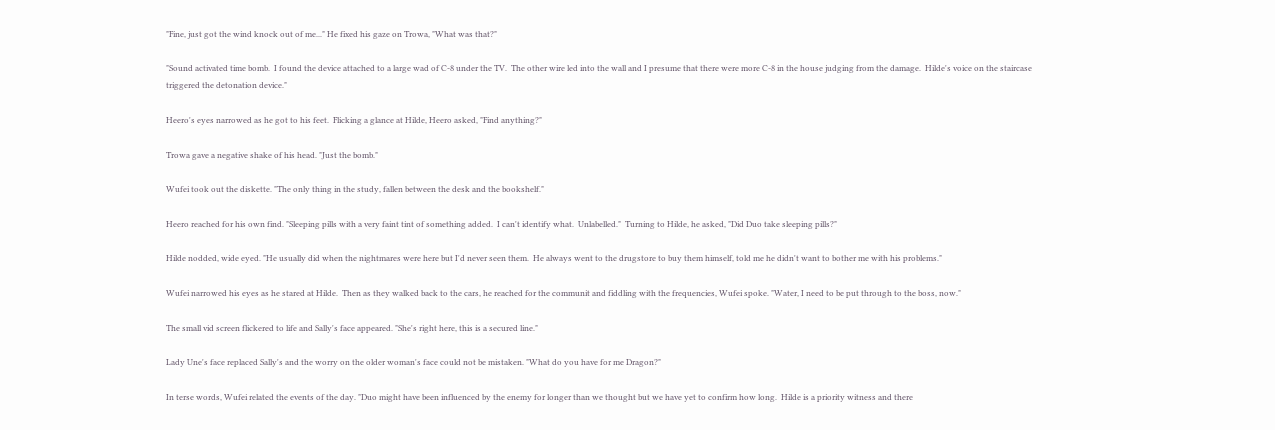"Fine, just got the wind knock out of me..." He fixed his gaze on Trowa, "What was that?"

"Sound activated time bomb.  I found the device attached to a large wad of C-8 under the TV.  The other wire led into the wall and I presume that there were more C-8 in the house judging from the damage.  Hilde's voice on the staircase triggered the detonation device."

Heero's eyes narrowed as he got to his feet.  Flicking a glance at Hilde, Heero asked, "Find anything?"

Trowa gave a negative shake of his head. "Just the bomb."

Wufei took out the diskette. "The only thing in the study, fallen between the desk and the bookshelf."

Heero reached for his own find. "Sleeping pills with a very faint tint of something added.  I can't identify what.  Unlabelled."  Turning to Hilde, he asked, "Did Duo take sleeping pills?"

Hilde nodded, wide eyed. "He usually did when the nightmares were here but I'd never seen them.  He always went to the drugstore to buy them himself, told me he didn't want to bother me with his problems."

Wufei narrowed his eyes as he stared at Hilde.  Then as they walked back to the cars, he reached for the communit and fiddling with the frequencies, Wufei spoke. "Water, I need to be put through to the boss, now."

The small vid screen flickered to life and Sally's face appeared. "She's right here, this is a secured line."

Lady Une's face replaced Sally's and the worry on the older woman's face could not be mistaken. "What do you have for me Dragon?"

In terse words, Wufei related the events of the day. "Duo might have been influenced by the enemy for longer than we thought but we have yet to confirm how long.  Hilde is a priority witness and there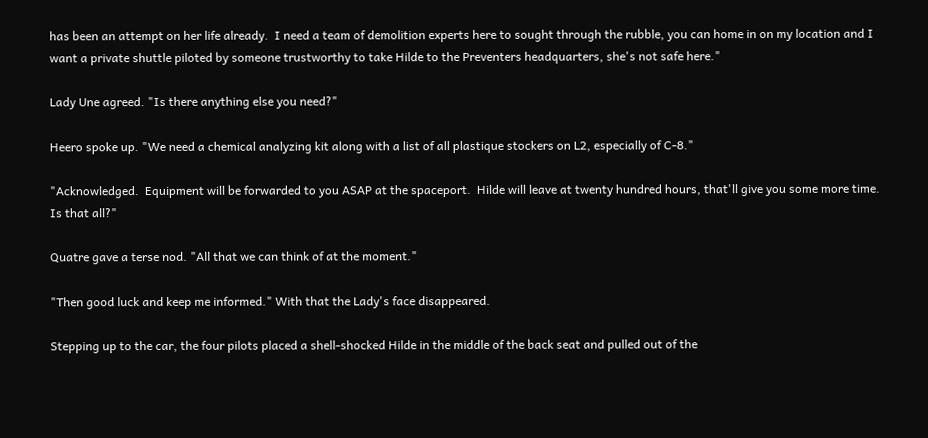has been an attempt on her life already.  I need a team of demolition experts here to sought through the rubble, you can home in on my location and I want a private shuttle piloted by someone trustworthy to take Hilde to the Preventers headquarters, she's not safe here."

Lady Une agreed. "Is there anything else you need?"

Heero spoke up. "We need a chemical analyzing kit along with a list of all plastique stockers on L2, especially of C-8."

"Acknowledged.  Equipment will be forwarded to you ASAP at the spaceport.  Hilde will leave at twenty hundred hours, that'll give you some more time.  Is that all?"

Quatre gave a terse nod. "All that we can think of at the moment."

"Then good luck and keep me informed." With that the Lady's face disappeared.

Stepping up to the car, the four pilots placed a shell-shocked Hilde in the middle of the back seat and pulled out of the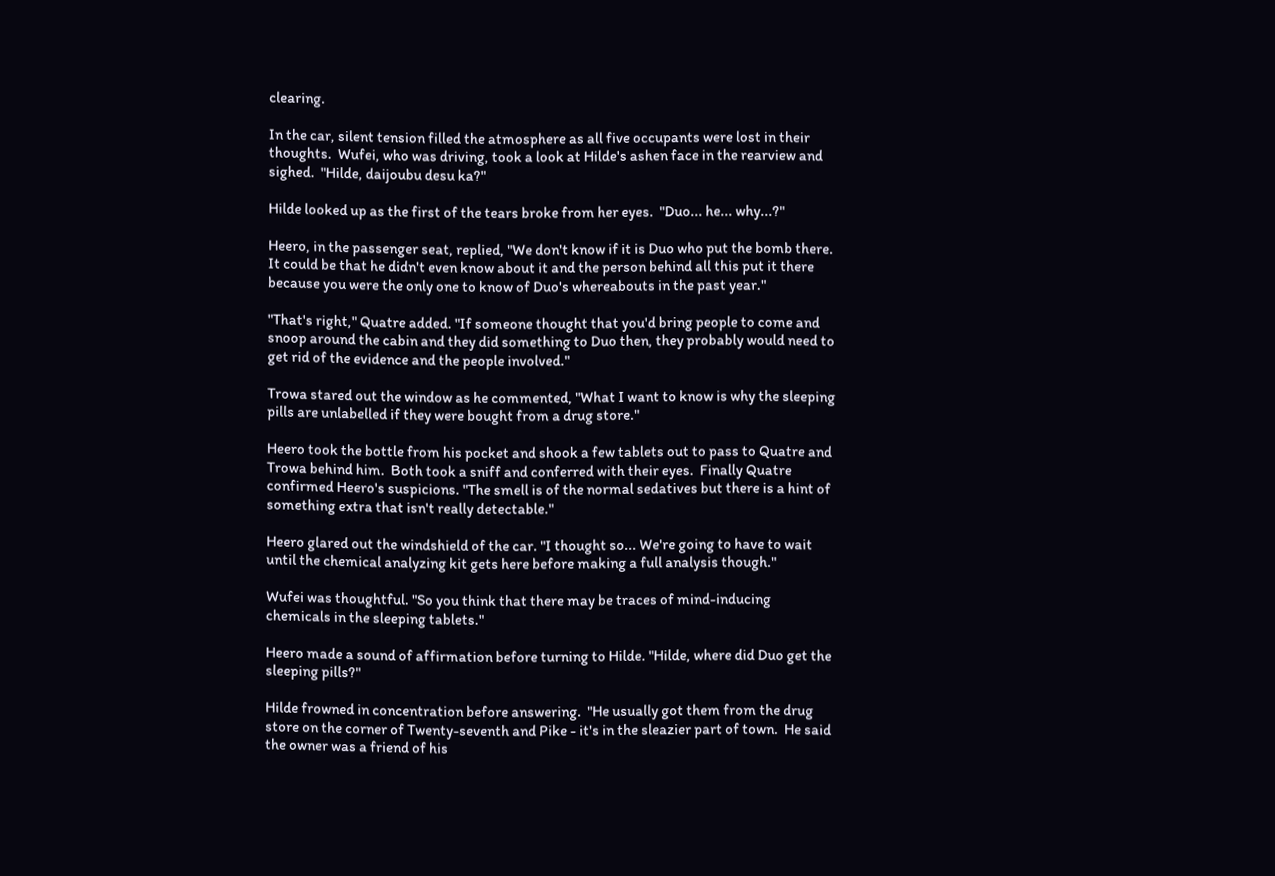clearing.

In the car, silent tension filled the atmosphere as all five occupants were lost in their thoughts.  Wufei, who was driving, took a look at Hilde's ashen face in the rearview and sighed.  "Hilde, daijoubu desu ka?"

Hilde looked up as the first of the tears broke from her eyes.  "Duo... he... why...?"

Heero, in the passenger seat, replied, "We don't know if it is Duo who put the bomb there.  It could be that he didn't even know about it and the person behind all this put it there because you were the only one to know of Duo's whereabouts in the past year."

"That's right," Quatre added. "If someone thought that you'd bring people to come and snoop around the cabin and they did something to Duo then, they probably would need to get rid of the evidence and the people involved."

Trowa stared out the window as he commented, "What I want to know is why the sleeping pills are unlabelled if they were bought from a drug store."

Heero took the bottle from his pocket and shook a few tablets out to pass to Quatre and Trowa behind him.  Both took a sniff and conferred with their eyes.  Finally Quatre confirmed Heero's suspicions. "The smell is of the normal sedatives but there is a hint of something extra that isn't really detectable."

Heero glared out the windshield of the car. "I thought so... We're going to have to wait until the chemical analyzing kit gets here before making a full analysis though."

Wufei was thoughtful. "So you think that there may be traces of mind-inducing chemicals in the sleeping tablets."

Heero made a sound of affirmation before turning to Hilde. "Hilde, where did Duo get the sleeping pills?"

Hilde frowned in concentration before answering.  "He usually got them from the drug store on the corner of Twenty-seventh and Pike - it's in the sleazier part of town.  He said the owner was a friend of his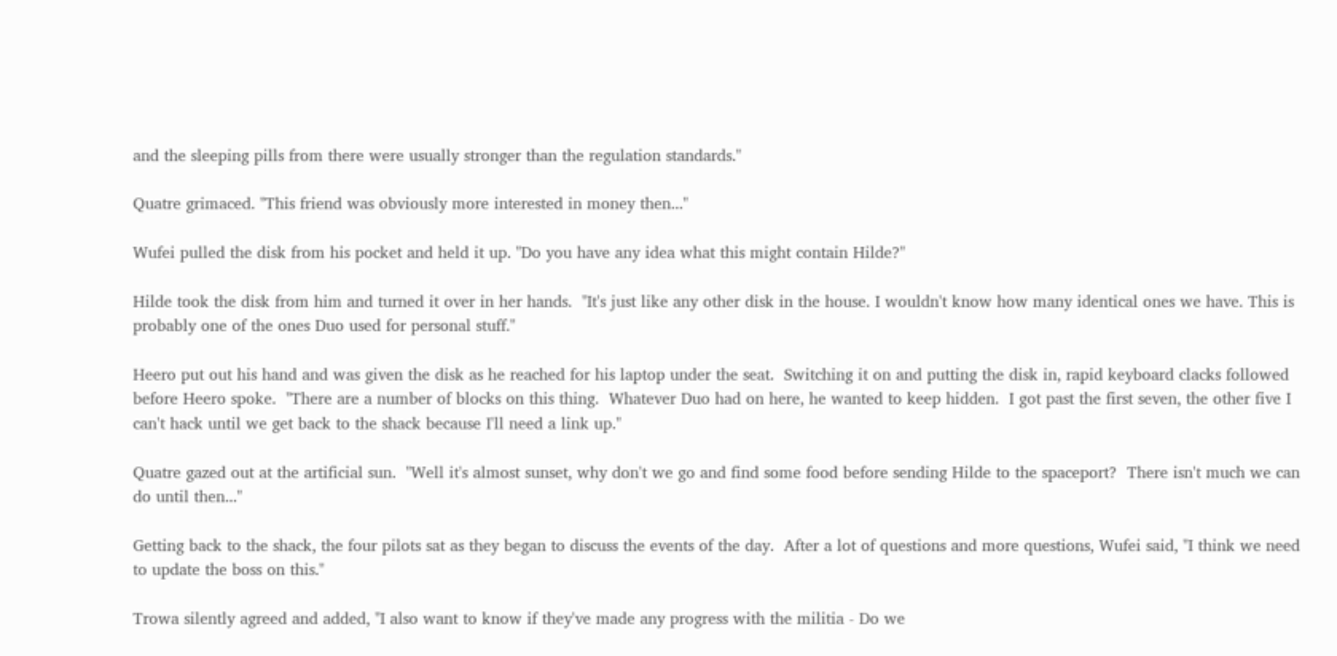and the sleeping pills from there were usually stronger than the regulation standards."

Quatre grimaced. "This friend was obviously more interested in money then..."

Wufei pulled the disk from his pocket and held it up. "Do you have any idea what this might contain Hilde?"

Hilde took the disk from him and turned it over in her hands.  "It's just like any other disk in the house. I wouldn't know how many identical ones we have. This is probably one of the ones Duo used for personal stuff."

Heero put out his hand and was given the disk as he reached for his laptop under the seat.  Switching it on and putting the disk in, rapid keyboard clacks followed before Heero spoke.  "There are a number of blocks on this thing.  Whatever Duo had on here, he wanted to keep hidden.  I got past the first seven, the other five I can't hack until we get back to the shack because I'll need a link up."

Quatre gazed out at the artificial sun.  "Well it's almost sunset, why don't we go and find some food before sending Hilde to the spaceport?  There isn't much we can do until then..."

Getting back to the shack, the four pilots sat as they began to discuss the events of the day.  After a lot of questions and more questions, Wufei said, "I think we need to update the boss on this."

Trowa silently agreed and added, "I also want to know if they've made any progress with the militia - Do we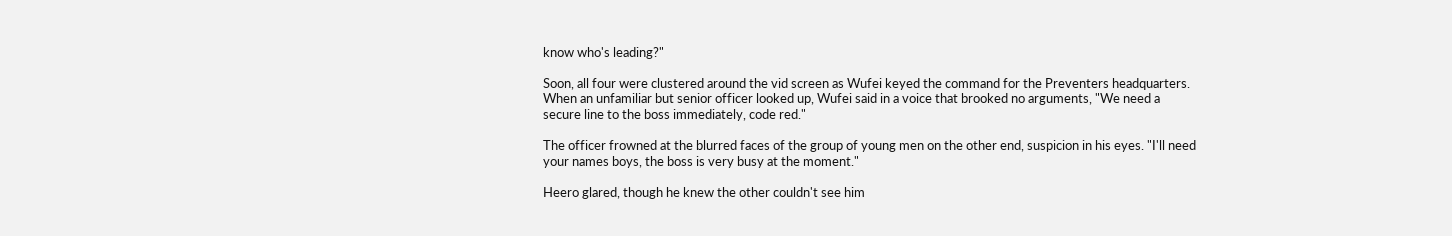know who's leading?"

Soon, all four were clustered around the vid screen as Wufei keyed the command for the Preventers headquarters.  When an unfamiliar but senior officer looked up, Wufei said in a voice that brooked no arguments, "We need a secure line to the boss immediately, code red."

The officer frowned at the blurred faces of the group of young men on the other end, suspicion in his eyes. "I'll need your names boys, the boss is very busy at the moment."

Heero glared, though he knew the other couldn't see him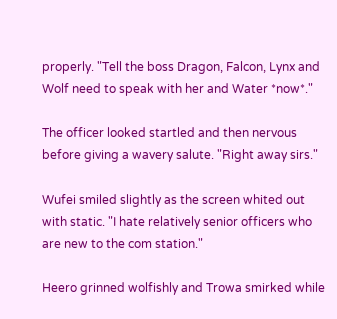properly. "Tell the boss Dragon, Falcon, Lynx and Wolf need to speak with her and Water *now*."

The officer looked startled and then nervous before giving a wavery salute. "Right away sirs."

Wufei smiled slightly as the screen whited out with static. "I hate relatively senior officers who are new to the com station."

Heero grinned wolfishly and Trowa smirked while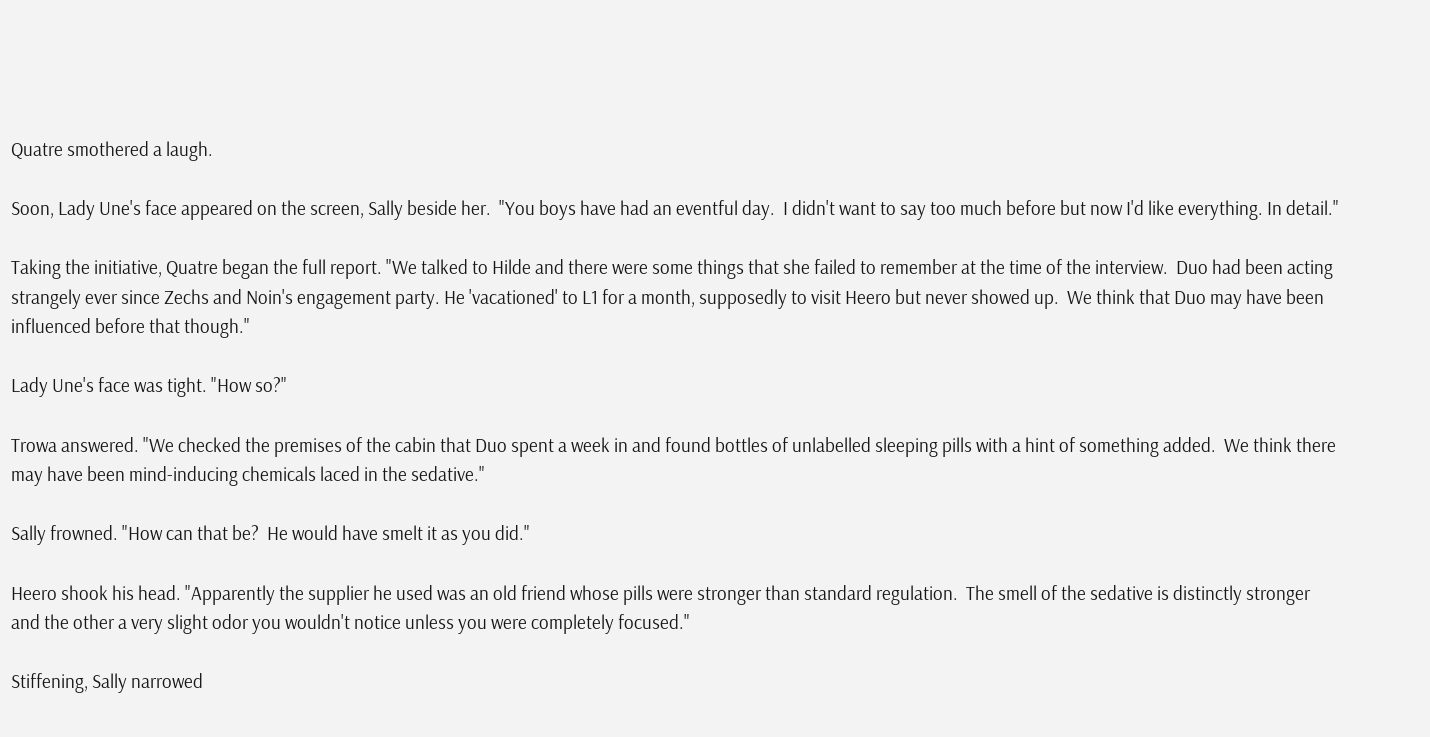Quatre smothered a laugh.

Soon, Lady Une's face appeared on the screen, Sally beside her.  "You boys have had an eventful day.  I didn't want to say too much before but now I'd like everything. In detail."

Taking the initiative, Quatre began the full report. "We talked to Hilde and there were some things that she failed to remember at the time of the interview.  Duo had been acting strangely ever since Zechs and Noin's engagement party. He 'vacationed' to L1 for a month, supposedly to visit Heero but never showed up.  We think that Duo may have been influenced before that though."

Lady Une's face was tight. "How so?"

Trowa answered. "We checked the premises of the cabin that Duo spent a week in and found bottles of unlabelled sleeping pills with a hint of something added.  We think there may have been mind-inducing chemicals laced in the sedative."

Sally frowned. "How can that be?  He would have smelt it as you did."

Heero shook his head. "Apparently the supplier he used was an old friend whose pills were stronger than standard regulation.  The smell of the sedative is distinctly stronger and the other a very slight odor you wouldn't notice unless you were completely focused."

Stiffening, Sally narrowed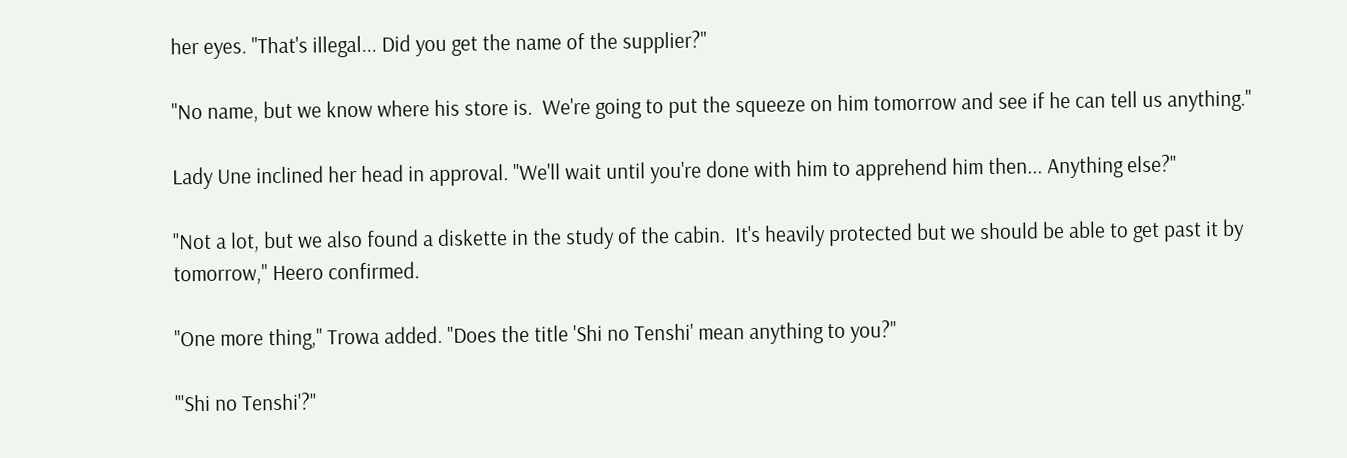her eyes. "That's illegal... Did you get the name of the supplier?"

"No name, but we know where his store is.  We're going to put the squeeze on him tomorrow and see if he can tell us anything."

Lady Une inclined her head in approval. "We'll wait until you're done with him to apprehend him then... Anything else?"

"Not a lot, but we also found a diskette in the study of the cabin.  It's heavily protected but we should be able to get past it by tomorrow," Heero confirmed.

"One more thing," Trowa added. "Does the title 'Shi no Tenshi' mean anything to you?"

"'Shi no Tenshi'?"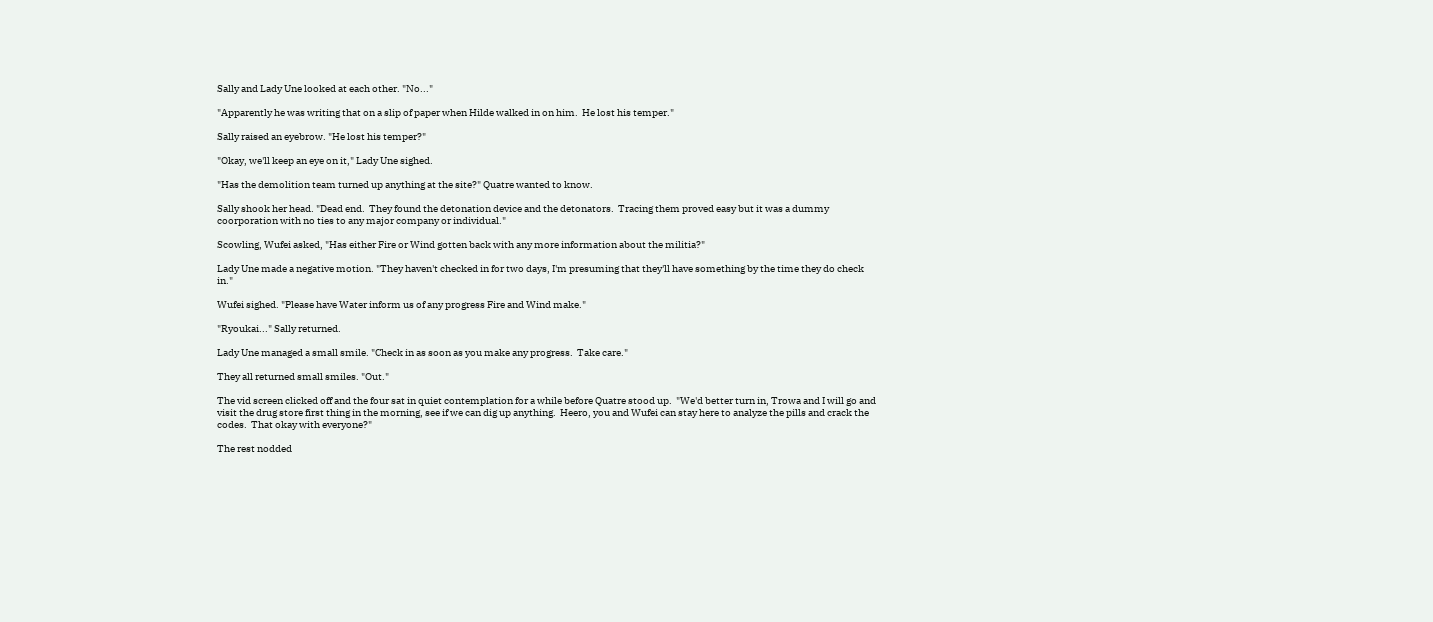Sally and Lady Une looked at each other. "No..."

"Apparently he was writing that on a slip of paper when Hilde walked in on him.  He lost his temper."

Sally raised an eyebrow. "He lost his temper?"

"Okay, we'll keep an eye on it," Lady Une sighed.

"Has the demolition team turned up anything at the site?" Quatre wanted to know.

Sally shook her head. "Dead end.  They found the detonation device and the detonators.  Tracing them proved easy but it was a dummy coorporation with no ties to any major company or individual."

Scowling, Wufei asked, "Has either Fire or Wind gotten back with any more information about the militia?"

Lady Une made a negative motion. "They haven't checked in for two days, I'm presuming that they'll have something by the time they do check in."

Wufei sighed. "Please have Water inform us of any progress Fire and Wind make."

"Ryoukai..." Sally returned.

Lady Une managed a small smile. "Check in as soon as you make any progress.  Take care."

They all returned small smiles. "Out."

The vid screen clicked off and the four sat in quiet contemplation for a while before Quatre stood up.  "We'd better turn in, Trowa and I will go and visit the drug store first thing in the morning, see if we can dig up anything.  Heero, you and Wufei can stay here to analyze the pills and crack the codes.  That okay with everyone?"

The rest nodded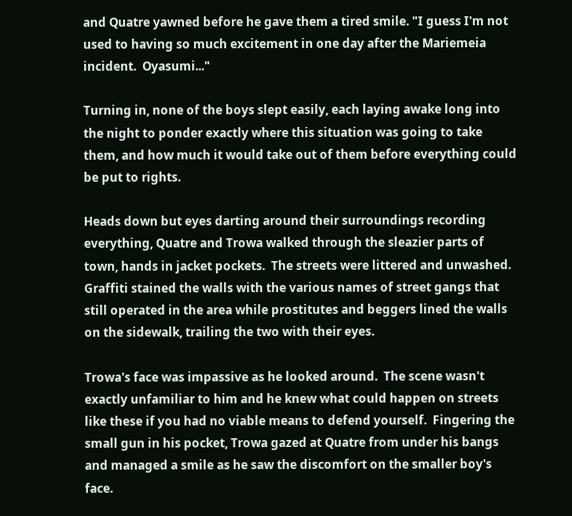and Quatre yawned before he gave them a tired smile. "I guess I'm not used to having so much excitement in one day after the Mariemeia incident.  Oyasumi..."

Turning in, none of the boys slept easily, each laying awake long into the night to ponder exactly where this situation was going to take them, and how much it would take out of them before everything could be put to rights.

Heads down but eyes darting around their surroundings recording everything, Quatre and Trowa walked through the sleazier parts of town, hands in jacket pockets.  The streets were littered and unwashed. Graffiti stained the walls with the various names of street gangs that still operated in the area while prostitutes and beggers lined the walls on the sidewalk, trailing the two with their eyes.

Trowa's face was impassive as he looked around.  The scene wasn't exactly unfamiliar to him and he knew what could happen on streets like these if you had no viable means to defend yourself.  Fingering the small gun in his pocket, Trowa gazed at Quatre from under his bangs and managed a smile as he saw the discomfort on the smaller boy's face.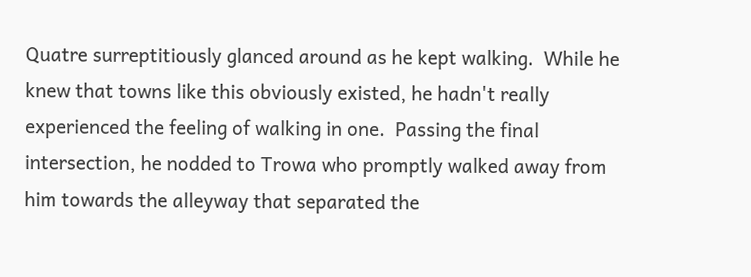Quatre surreptitiously glanced around as he kept walking.  While he knew that towns like this obviously existed, he hadn't really experienced the feeling of walking in one.  Passing the final intersection, he nodded to Trowa who promptly walked away from him towards the alleyway that separated the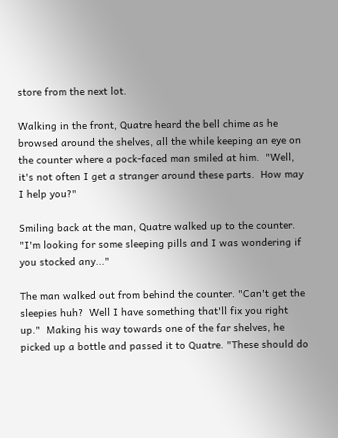store from the next lot.

Walking in the front, Quatre heard the bell chime as he browsed around the shelves, all the while keeping an eye on the counter where a pock-faced man smiled at him.  "Well, it's not often I get a stranger around these parts.  How may I help you?"

Smiling back at the man, Quatre walked up to the counter. "I'm looking for some sleeping pills and I was wondering if you stocked any..."

The man walked out from behind the counter. "Can't get the sleepies huh?  Well I have something that'll fix you right up."  Making his way towards one of the far shelves, he picked up a bottle and passed it to Quatre. "These should do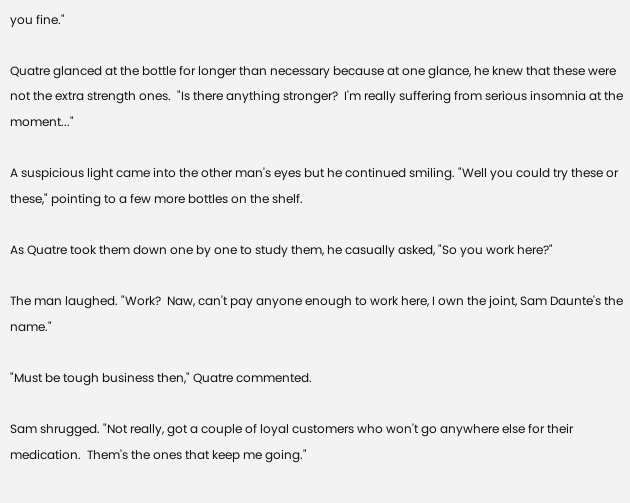you fine."

Quatre glanced at the bottle for longer than necessary because at one glance, he knew that these were not the extra strength ones.  "Is there anything stronger?  I'm really suffering from serious insomnia at the moment..."

A suspicious light came into the other man's eyes but he continued smiling. "Well you could try these or these," pointing to a few more bottles on the shelf.

As Quatre took them down one by one to study them, he casually asked, "So you work here?"

The man laughed. "Work?  Naw, can't pay anyone enough to work here, I own the joint, Sam Daunte's the name."

"Must be tough business then," Quatre commented.

Sam shrugged. "Not really, got a couple of loyal customers who won't go anywhere else for their medication.  Them's the ones that keep me going."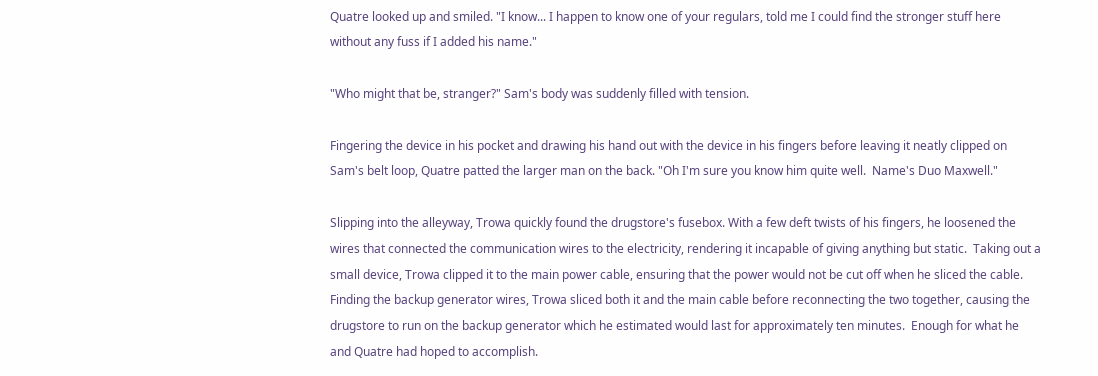Quatre looked up and smiled. "I know... I happen to know one of your regulars, told me I could find the stronger stuff here without any fuss if I added his name."

"Who might that be, stranger?" Sam's body was suddenly filled with tension.

Fingering the device in his pocket and drawing his hand out with the device in his fingers before leaving it neatly clipped on Sam's belt loop, Quatre patted the larger man on the back. "Oh I'm sure you know him quite well.  Name's Duo Maxwell."

Slipping into the alleyway, Trowa quickly found the drugstore's fusebox. With a few deft twists of his fingers, he loosened the wires that connected the communication wires to the electricity, rendering it incapable of giving anything but static.  Taking out a small device, Trowa clipped it to the main power cable, ensuring that the power would not be cut off when he sliced the cable. Finding the backup generator wires, Trowa sliced both it and the main cable before reconnecting the two together, causing the drugstore to run on the backup generator which he estimated would last for approximately ten minutes.  Enough for what he and Quatre had hoped to accomplish.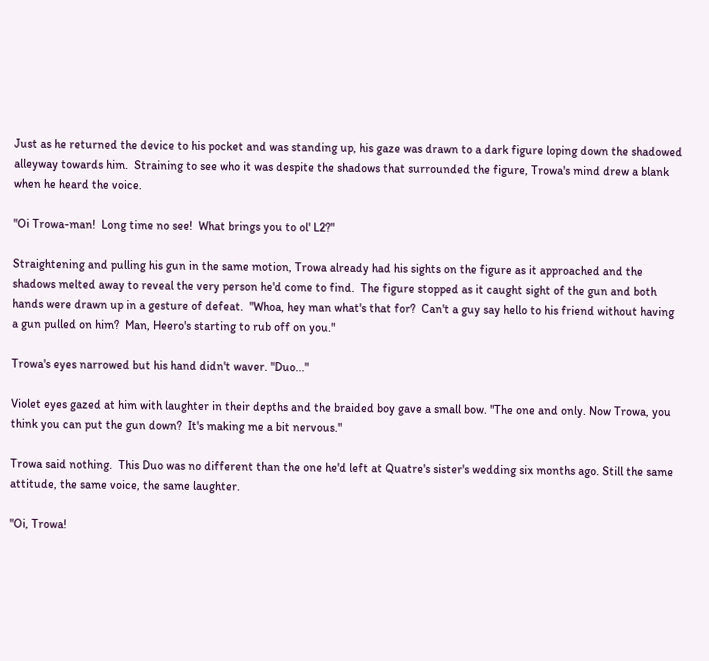Just as he returned the device to his pocket and was standing up, his gaze was drawn to a dark figure loping down the shadowed alleyway towards him.  Straining to see who it was despite the shadows that surrounded the figure, Trowa's mind drew a blank when he heard the voice.

"Oi Trowa-man!  Long time no see!  What brings you to ol' L2?"

Straightening and pulling his gun in the same motion, Trowa already had his sights on the figure as it approached and the shadows melted away to reveal the very person he'd come to find.  The figure stopped as it caught sight of the gun and both hands were drawn up in a gesture of defeat.  "Whoa, hey man what's that for?  Can't a guy say hello to his friend without having a gun pulled on him?  Man, Heero's starting to rub off on you."

Trowa's eyes narrowed but his hand didn't waver. "Duo..."

Violet eyes gazed at him with laughter in their depths and the braided boy gave a small bow. "The one and only. Now Trowa, you think you can put the gun down?  It's making me a bit nervous."

Trowa said nothing.  This Duo was no different than the one he'd left at Quatre's sister's wedding six months ago. Still the same attitude, the same voice, the same laughter.

"Oi, Trowa!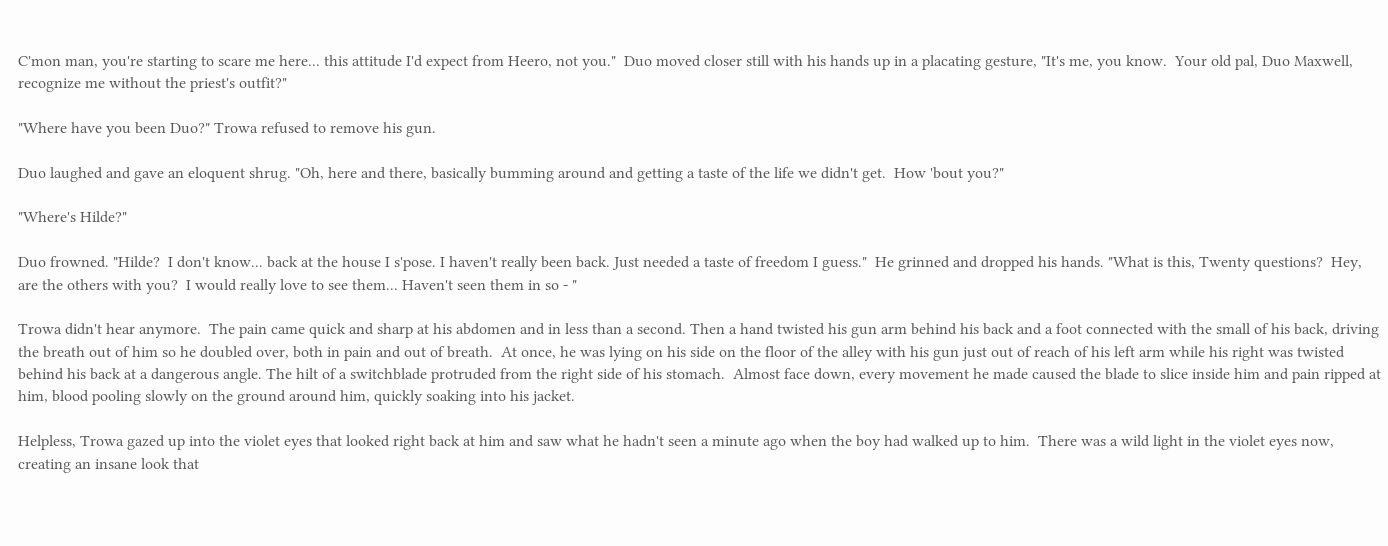C'mon man, you're starting to scare me here... this attitude I'd expect from Heero, not you."  Duo moved closer still with his hands up in a placating gesture, "It's me, you know.  Your old pal, Duo Maxwell, recognize me without the priest's outfit?"

"Where have you been Duo?" Trowa refused to remove his gun.

Duo laughed and gave an eloquent shrug. "Oh, here and there, basically bumming around and getting a taste of the life we didn't get.  How 'bout you?"

"Where's Hilde?"

Duo frowned. "Hilde?  I don't know... back at the house I s'pose. I haven't really been back. Just needed a taste of freedom I guess."  He grinned and dropped his hands. "What is this, Twenty questions?  Hey, are the others with you?  I would really love to see them... Haven't seen them in so - "

Trowa didn't hear anymore.  The pain came quick and sharp at his abdomen and in less than a second. Then a hand twisted his gun arm behind his back and a foot connected with the small of his back, driving the breath out of him so he doubled over, both in pain and out of breath.  At once, he was lying on his side on the floor of the alley with his gun just out of reach of his left arm while his right was twisted behind his back at a dangerous angle. The hilt of a switchblade protruded from the right side of his stomach.  Almost face down, every movement he made caused the blade to slice inside him and pain ripped at him, blood pooling slowly on the ground around him, quickly soaking into his jacket.

Helpless, Trowa gazed up into the violet eyes that looked right back at him and saw what he hadn't seen a minute ago when the boy had walked up to him.  There was a wild light in the violet eyes now, creating an insane look that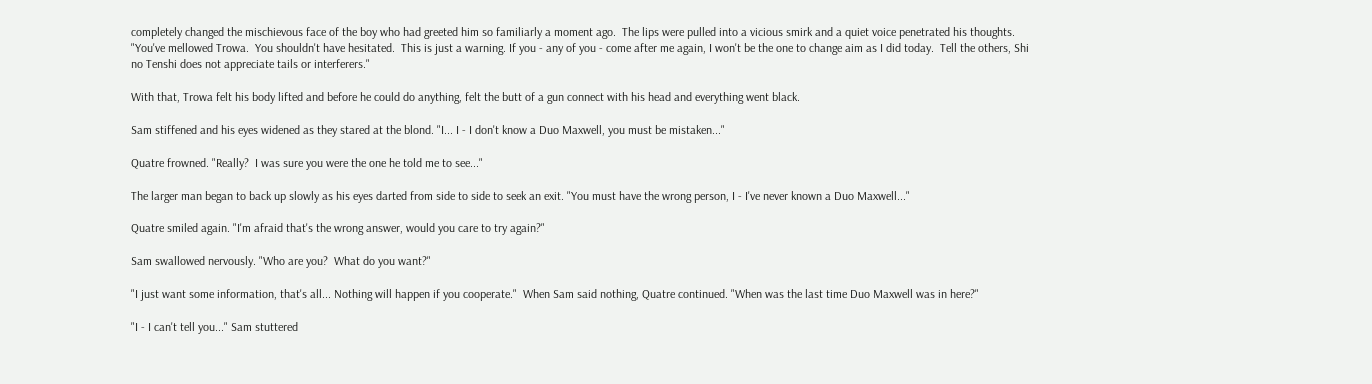completely changed the mischievous face of the boy who had greeted him so familiarly a moment ago.  The lips were pulled into a vicious smirk and a quiet voice penetrated his thoughts.  "You've mellowed Trowa.  You shouldn't have hesitated.  This is just a warning. If you - any of you - come after me again, I won't be the one to change aim as I did today.  Tell the others, Shi no Tenshi does not appreciate tails or interferers."

With that, Trowa felt his body lifted and before he could do anything, felt the butt of a gun connect with his head and everything went black.

Sam stiffened and his eyes widened as they stared at the blond. "I... I - I don't know a Duo Maxwell, you must be mistaken..."

Quatre frowned. "Really?  I was sure you were the one he told me to see..."

The larger man began to back up slowly as his eyes darted from side to side to seek an exit. "You must have the wrong person, I - I've never known a Duo Maxwell..."

Quatre smiled again. "I'm afraid that's the wrong answer, would you care to try again?"

Sam swallowed nervously. "Who are you?  What do you want?"

"I just want some information, that's all... Nothing will happen if you cooperate."  When Sam said nothing, Quatre continued. "When was the last time Duo Maxwell was in here?"

"I - I can't tell you..." Sam stuttered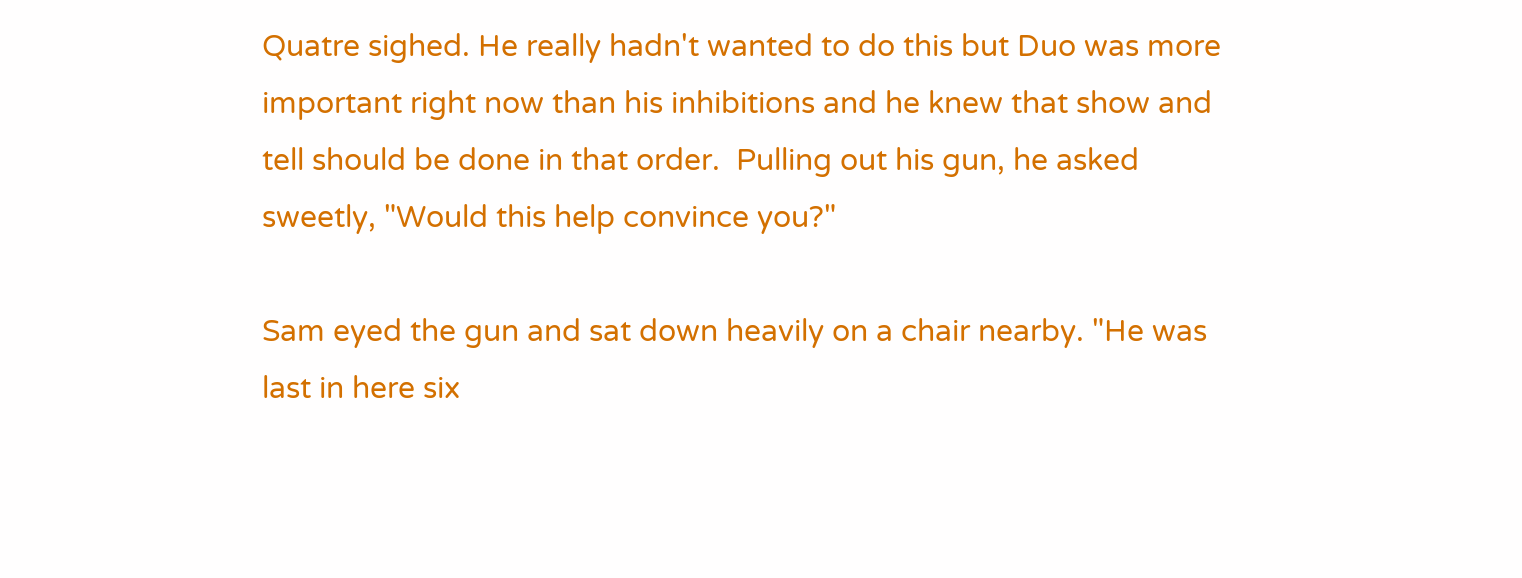Quatre sighed. He really hadn't wanted to do this but Duo was more important right now than his inhibitions and he knew that show and tell should be done in that order.  Pulling out his gun, he asked sweetly, "Would this help convince you?"

Sam eyed the gun and sat down heavily on a chair nearby. "He was last in here six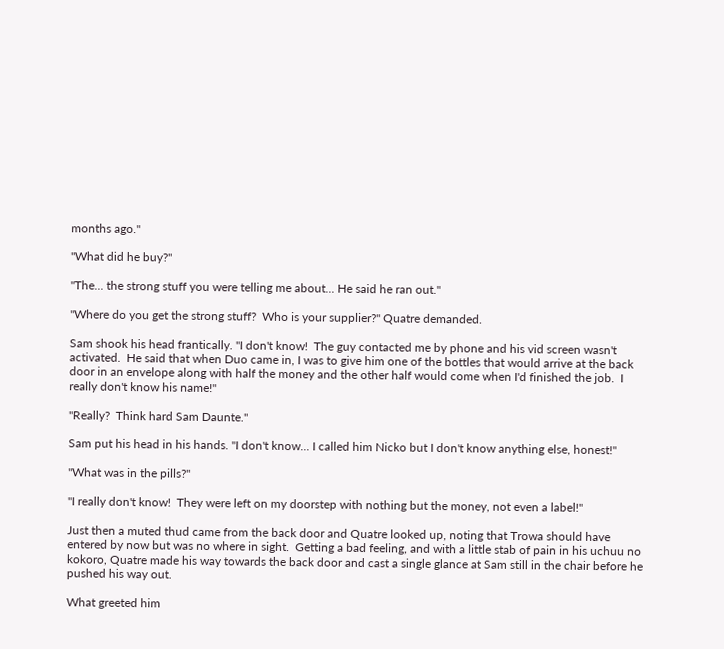months ago."

"What did he buy?"

"The... the strong stuff you were telling me about... He said he ran out."

"Where do you get the strong stuff?  Who is your supplier?" Quatre demanded.

Sam shook his head frantically. "I don't know!  The guy contacted me by phone and his vid screen wasn't activated.  He said that when Duo came in, I was to give him one of the bottles that would arrive at the back door in an envelope along with half the money and the other half would come when I'd finished the job.  I really don't know his name!"

"Really?  Think hard Sam Daunte."

Sam put his head in his hands. "I don't know... I called him Nicko but I don't know anything else, honest!"

"What was in the pills?"

"I really don't know!  They were left on my doorstep with nothing but the money, not even a label!"

Just then a muted thud came from the back door and Quatre looked up, noting that Trowa should have entered by now but was no where in sight.  Getting a bad feeling, and with a little stab of pain in his uchuu no kokoro, Quatre made his way towards the back door and cast a single glance at Sam still in the chair before he pushed his way out.

What greeted him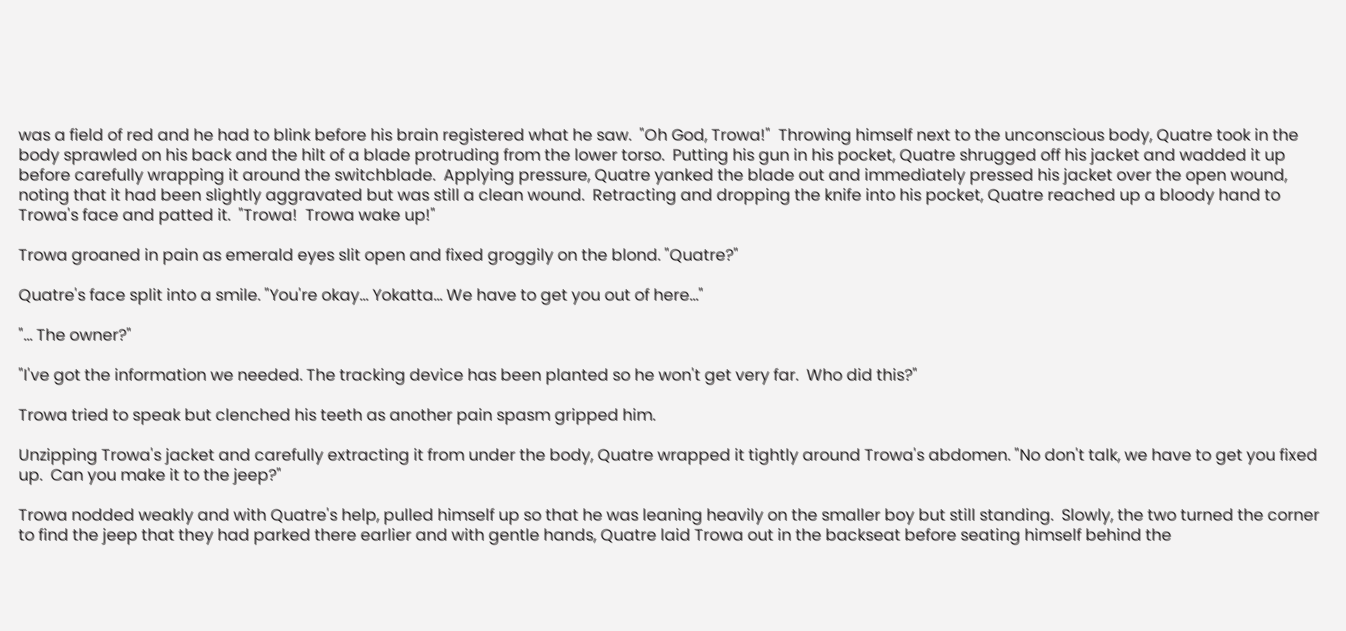was a field of red and he had to blink before his brain registered what he saw.  "Oh God, Trowa!"  Throwing himself next to the unconscious body, Quatre took in the body sprawled on his back and the hilt of a blade protruding from the lower torso.  Putting his gun in his pocket, Quatre shrugged off his jacket and wadded it up before carefully wrapping it around the switchblade.  Applying pressure, Quatre yanked the blade out and immediately pressed his jacket over the open wound, noting that it had been slightly aggravated but was still a clean wound.  Retracting and dropping the knife into his pocket, Quatre reached up a bloody hand to Trowa's face and patted it.  "Trowa!  Trowa wake up!"

Trowa groaned in pain as emerald eyes slit open and fixed groggily on the blond. "Quatre?"

Quatre's face split into a smile. "You're okay... Yokatta... We have to get you out of here..."

"... The owner?"

"I've got the information we needed. The tracking device has been planted so he won't get very far.  Who did this?"

Trowa tried to speak but clenched his teeth as another pain spasm gripped him.

Unzipping Trowa's jacket and carefully extracting it from under the body, Quatre wrapped it tightly around Trowa's abdomen. "No don't talk, we have to get you fixed up.  Can you make it to the jeep?"

Trowa nodded weakly and with Quatre's help, pulled himself up so that he was leaning heavily on the smaller boy but still standing.  Slowly, the two turned the corner to find the jeep that they had parked there earlier and with gentle hands, Quatre laid Trowa out in the backseat before seating himself behind the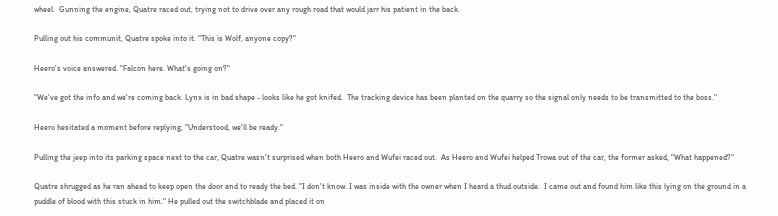wheel.  Gunning the engine, Quatre raced out, trying not to drive over any rough road that would jarr his patient in the back.

Pulling out his communit, Quatre spoke into it. "This is Wolf, anyone copy?"

Heero's voice answered. "Falcon here. What's going on?"

"We've got the info and we're coming back. Lynx is in bad shape - looks like he got knifed.  The tracking device has been planted on the quarry so the signal only needs to be transmitted to the boss."

Heero hesitated a moment before replying, "Understood, we'll be ready."

Pulling the jeep into its parking space next to the car, Quatre wasn't surprised when both Heero and Wufei raced out.  As Heero and Wufei helped Trowa out of the car, the former asked, "What happened?"

Quatre shrugged as he ran ahead to keep open the door and to ready the bed. "I don't know. I was inside with the owner when I heard a thud outside.  I came out and found him like this lying on the ground in a puddle of blood with this stuck in him." He pulled out the switchblade and placed it on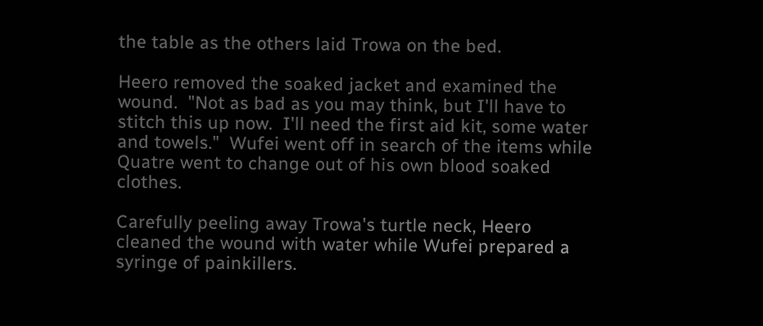the table as the others laid Trowa on the bed.

Heero removed the soaked jacket and examined the wound.  "Not as bad as you may think, but I'll have to stitch this up now.  I'll need the first aid kit, some water and towels."  Wufei went off in search of the items while Quatre went to change out of his own blood soaked clothes.

Carefully peeling away Trowa's turtle neck, Heero cleaned the wound with water while Wufei prepared a syringe of painkillers.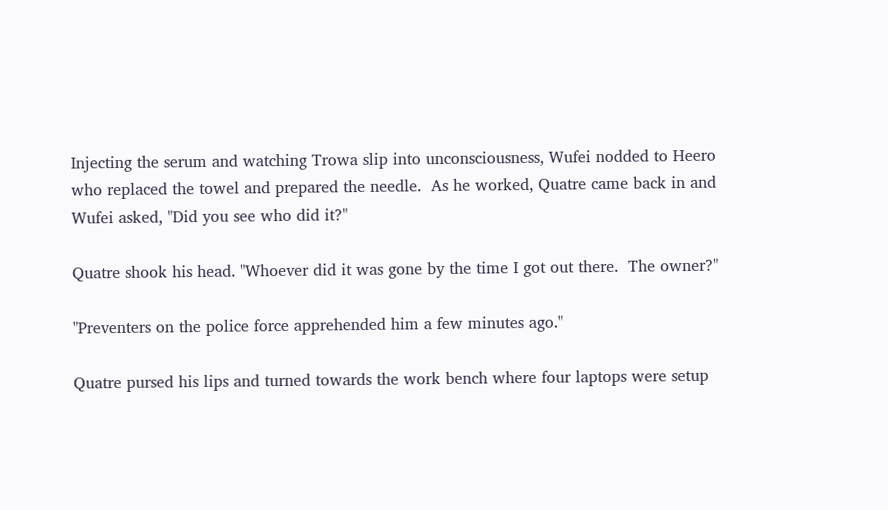Injecting the serum and watching Trowa slip into unconsciousness, Wufei nodded to Heero who replaced the towel and prepared the needle.  As he worked, Quatre came back in and Wufei asked, "Did you see who did it?"

Quatre shook his head. "Whoever did it was gone by the time I got out there.  The owner?"

"Preventers on the police force apprehended him a few minutes ago."

Quatre pursed his lips and turned towards the work bench where four laptops were setup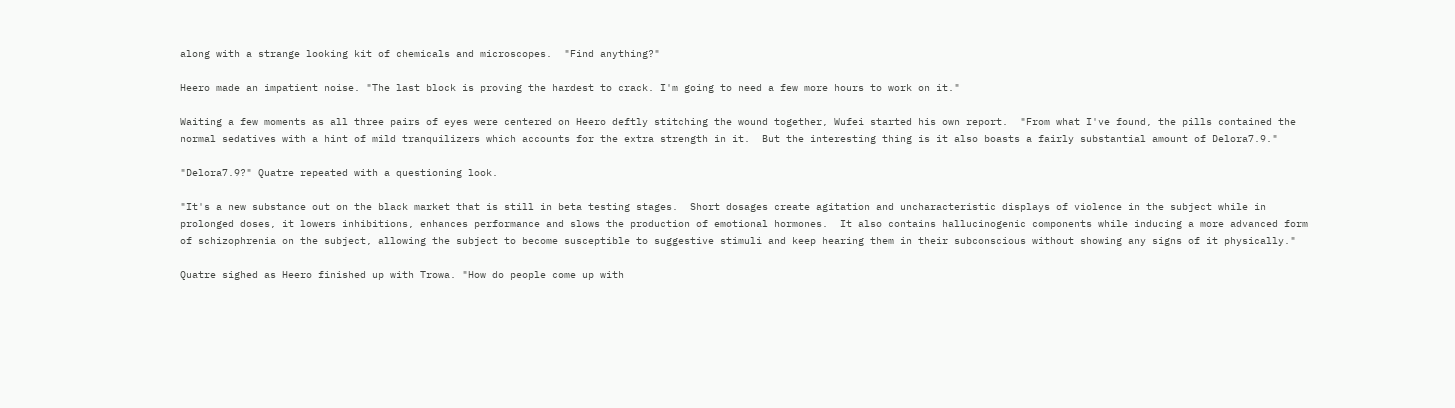along with a strange looking kit of chemicals and microscopes.  "Find anything?"

Heero made an impatient noise. "The last block is proving the hardest to crack. I'm going to need a few more hours to work on it."

Waiting a few moments as all three pairs of eyes were centered on Heero deftly stitching the wound together, Wufei started his own report.  "From what I've found, the pills contained the normal sedatives with a hint of mild tranquilizers which accounts for the extra strength in it.  But the interesting thing is it also boasts a fairly substantial amount of Delora7.9."

"Delora7.9?" Quatre repeated with a questioning look.

"It's a new substance out on the black market that is still in beta testing stages.  Short dosages create agitation and uncharacteristic displays of violence in the subject while in prolonged doses, it lowers inhibitions, enhances performance and slows the production of emotional hormones.  It also contains hallucinogenic components while inducing a more advanced form of schizophrenia on the subject, allowing the subject to become susceptible to suggestive stimuli and keep hearing them in their subconscious without showing any signs of it physically."

Quatre sighed as Heero finished up with Trowa. "How do people come up with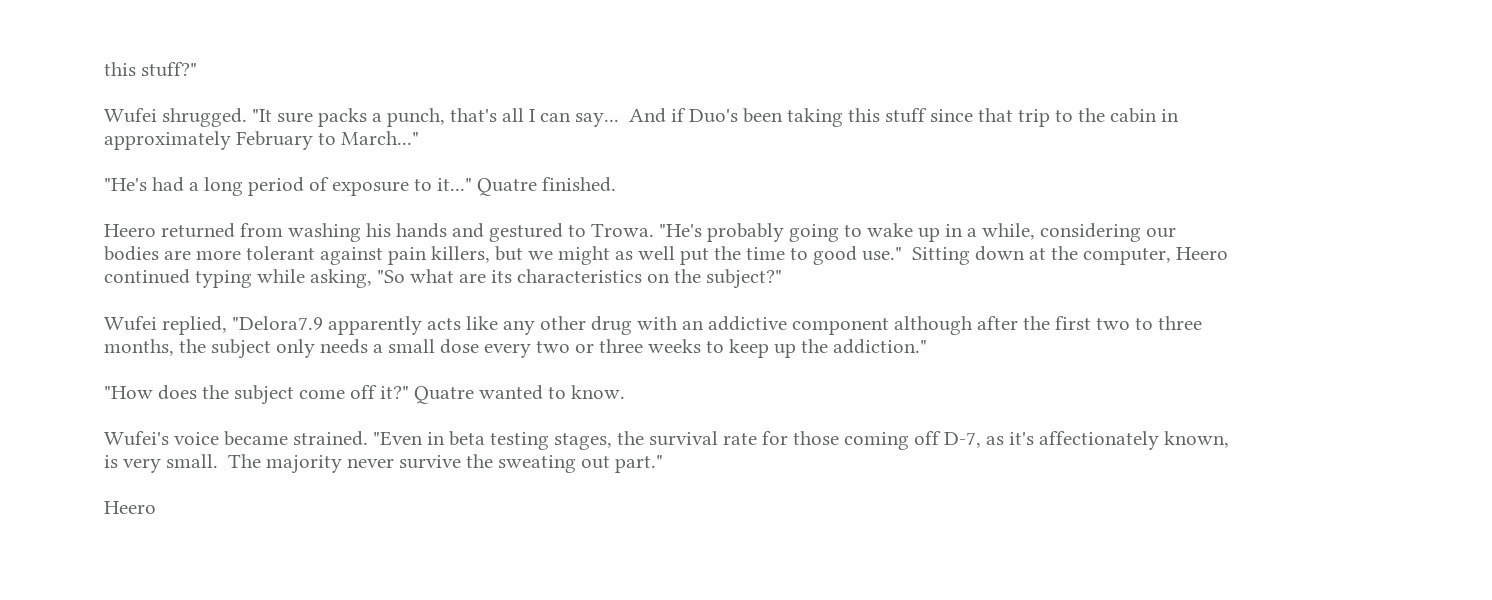this stuff?"

Wufei shrugged. "It sure packs a punch, that's all I can say...  And if Duo's been taking this stuff since that trip to the cabin in approximately February to March..."

"He's had a long period of exposure to it..." Quatre finished.

Heero returned from washing his hands and gestured to Trowa. "He's probably going to wake up in a while, considering our bodies are more tolerant against pain killers, but we might as well put the time to good use."  Sitting down at the computer, Heero continued typing while asking, "So what are its characteristics on the subject?"

Wufei replied, "Delora7.9 apparently acts like any other drug with an addictive component although after the first two to three months, the subject only needs a small dose every two or three weeks to keep up the addiction."

"How does the subject come off it?" Quatre wanted to know.

Wufei's voice became strained. "Even in beta testing stages, the survival rate for those coming off D-7, as it's affectionately known, is very small.  The majority never survive the sweating out part."

Heero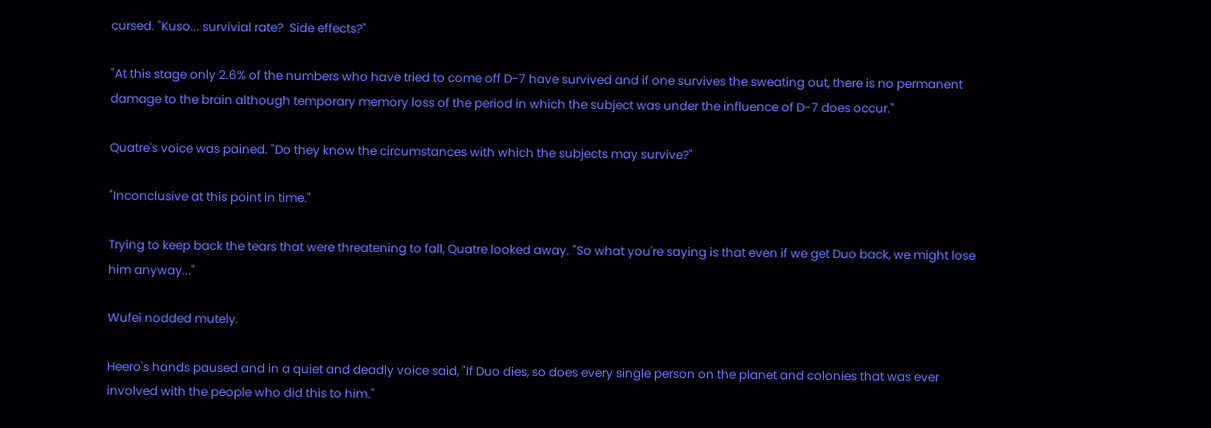cursed. "Kuso... survivial rate?  Side effects?"

"At this stage only 2.6% of the numbers who have tried to come off D-7 have survived and if one survives the sweating out, there is no permanent damage to the brain although temporary memory loss of the period in which the subject was under the influence of D-7 does occur."

Quatre's voice was pained. "Do they know the circumstances with which the subjects may survive?"

"Inconclusive at this point in time."

Trying to keep back the tears that were threatening to fall, Quatre looked away. "So what you're saying is that even if we get Duo back, we might lose him anyway..."

Wufei nodded mutely.

Heero's hands paused and in a quiet and deadly voice said, "If Duo dies, so does every single person on the planet and colonies that was ever involved with the people who did this to him."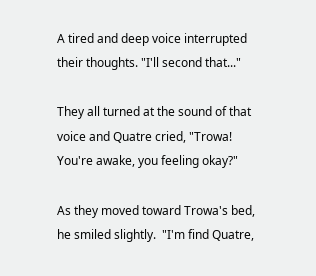A tired and deep voice interrupted their thoughts. "I'll second that..."

They all turned at the sound of that voice and Quatre cried, "Trowa!  You're awake, you feeling okay?"

As they moved toward Trowa's bed, he smiled slightly.  "I'm find Quatre,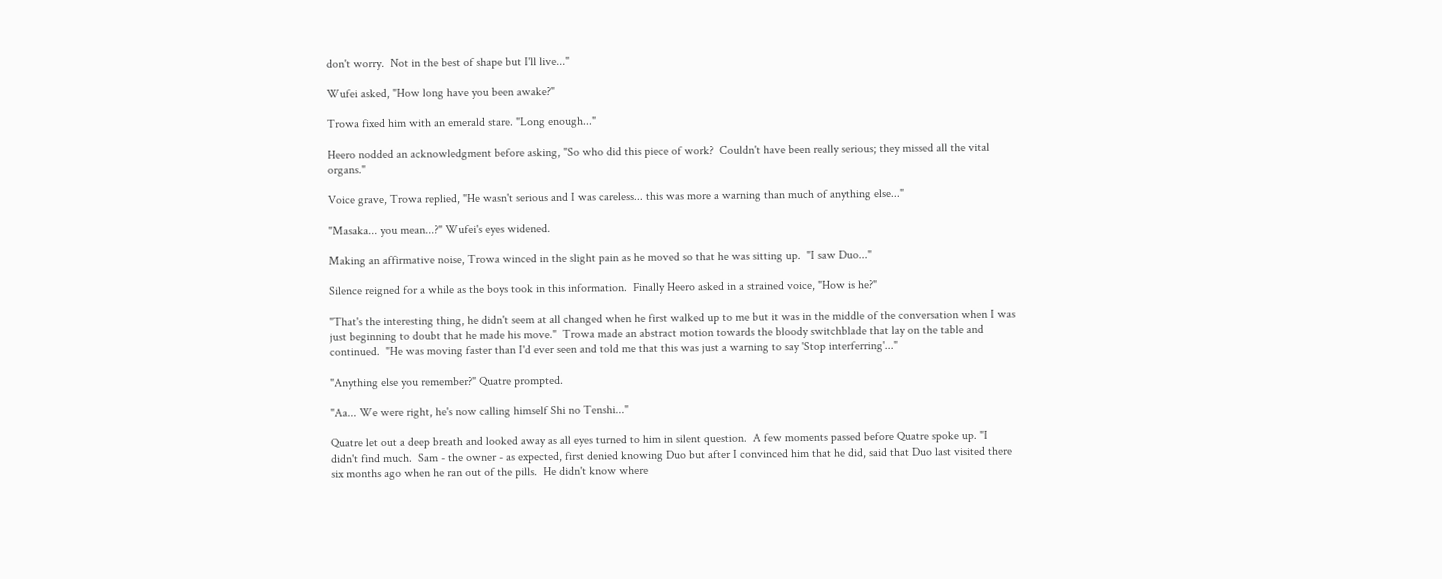don't worry.  Not in the best of shape but I'll live..."

Wufei asked, "How long have you been awake?"

Trowa fixed him with an emerald stare. "Long enough..."

Heero nodded an acknowledgment before asking, "So who did this piece of work?  Couldn't have been really serious; they missed all the vital organs."

Voice grave, Trowa replied, "He wasn't serious and I was careless... this was more a warning than much of anything else..."

"Masaka... you mean...?" Wufei's eyes widened.

Making an affirmative noise, Trowa winced in the slight pain as he moved so that he was sitting up.  "I saw Duo..."

Silence reigned for a while as the boys took in this information.  Finally Heero asked in a strained voice, "How is he?"

"That's the interesting thing, he didn't seem at all changed when he first walked up to me but it was in the middle of the conversation when I was just beginning to doubt that he made his move."  Trowa made an abstract motion towards the bloody switchblade that lay on the table and continued.  "He was moving faster than I'd ever seen and told me that this was just a warning to say 'Stop interferring'..."

"Anything else you remember?" Quatre prompted.

"Aa... We were right, he's now calling himself Shi no Tenshi..."

Quatre let out a deep breath and looked away as all eyes turned to him in silent question.  A few moments passed before Quatre spoke up. "I didn't find much.  Sam - the owner - as expected, first denied knowing Duo but after I convinced him that he did, said that Duo last visited there six months ago when he ran out of the pills.  He didn't know where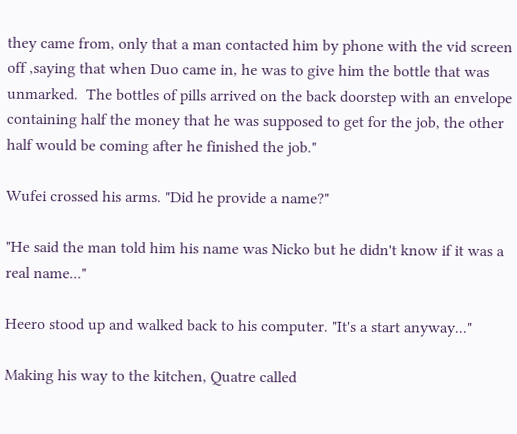they came from, only that a man contacted him by phone with the vid screen off ,saying that when Duo came in, he was to give him the bottle that was unmarked.  The bottles of pills arrived on the back doorstep with an envelope containing half the money that he was supposed to get for the job, the other half would be coming after he finished the job."

Wufei crossed his arms. "Did he provide a name?"

"He said the man told him his name was Nicko but he didn't know if it was a real name..."

Heero stood up and walked back to his computer. "It's a start anyway..."

Making his way to the kitchen, Quatre called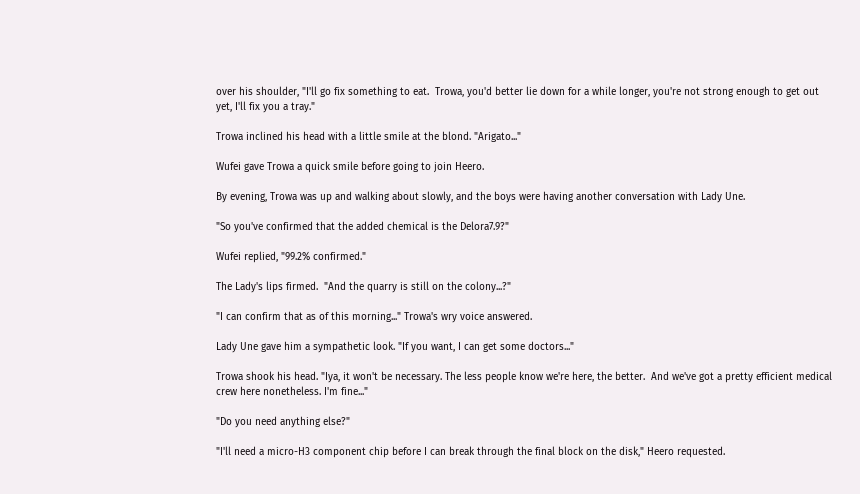over his shoulder, "I'll go fix something to eat.  Trowa, you'd better lie down for a while longer, you're not strong enough to get out yet, I'll fix you a tray."

Trowa inclined his head with a little smile at the blond. "Arigato..."

Wufei gave Trowa a quick smile before going to join Heero.

By evening, Trowa was up and walking about slowly, and the boys were having another conversation with Lady Une.

"So you've confirmed that the added chemical is the Delora7.9?"

Wufei replied, "99.2% confirmed."

The Lady's lips firmed.  "And the quarry is still on the colony...?"

"I can confirm that as of this morning..." Trowa's wry voice answered.

Lady Une gave him a sympathetic look. "If you want, I can get some doctors..."

Trowa shook his head. "Iya, it won't be necessary. The less people know we're here, the better.  And we've got a pretty efficient medical crew here nonetheless. I'm fine..."

"Do you need anything else?"

"I'll need a micro-H3 component chip before I can break through the final block on the disk," Heero requested.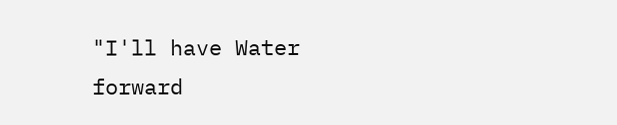"I'll have Water forward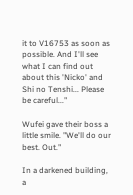it to V16753 as soon as possible. And I'll see what I can find out about this 'Nicko' and Shi no Tenshi... Please be careful..."

Wufei gave their boss a little smile. "We'll do our best. Out."

In a darkened building, a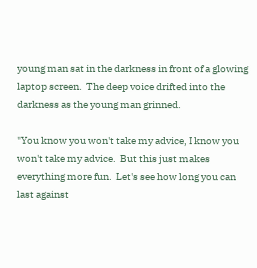young man sat in the darkness in front of a glowing laptop screen.  The deep voice drifted into the darkness as the young man grinned.

"You know you won't take my advice, I know you won't take my advice.  But this just makes everything more fun.  Let's see how long you can last against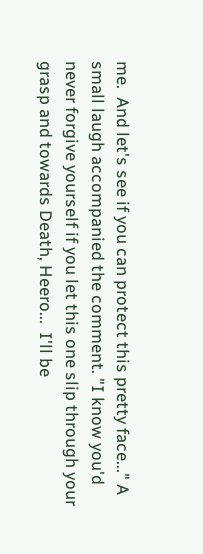me.  And let's see if you can protect this pretty face..." A small laugh accompanied the comment. "I know you'd never forgive yourself if you let this one slip through your grasp and towards Death, Heero...  I'll be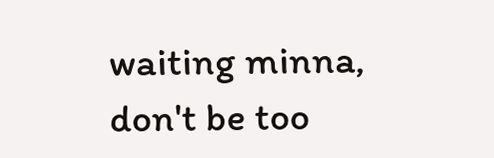waiting minna, don't be too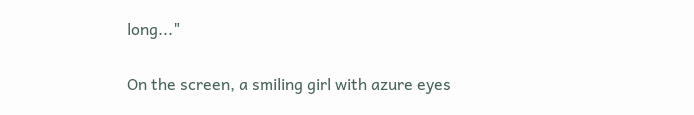long..."

On the screen, a smiling girl with azure eyes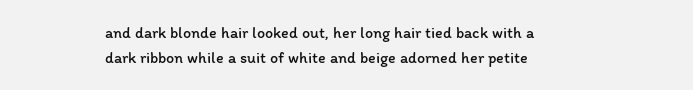and dark blonde hair looked out, her long hair tied back with a dark ribbon while a suit of white and beige adorned her petite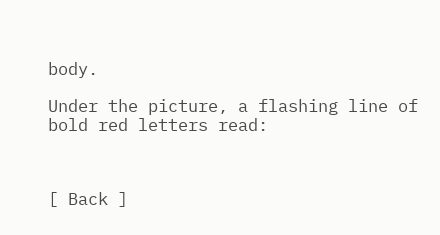body.

Under the picture, a flashing line of bold red letters read:



[ Back ]